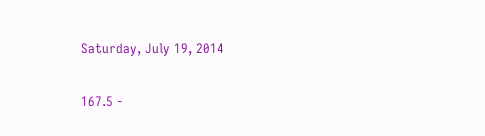Saturday, July 19, 2014

167.5 -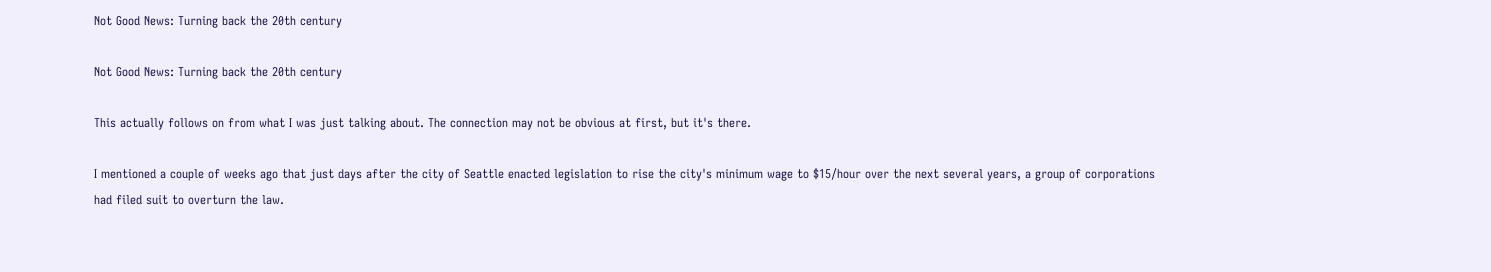Not Good News: Turning back the 20th century

Not Good News: Turning back the 20th century

This actually follows on from what I was just talking about. The connection may not be obvious at first, but it's there.

I mentioned a couple of weeks ago that just days after the city of Seattle enacted legislation to rise the city's minimum wage to $15/hour over the next several years, a group of corporations had filed suit to overturn the law.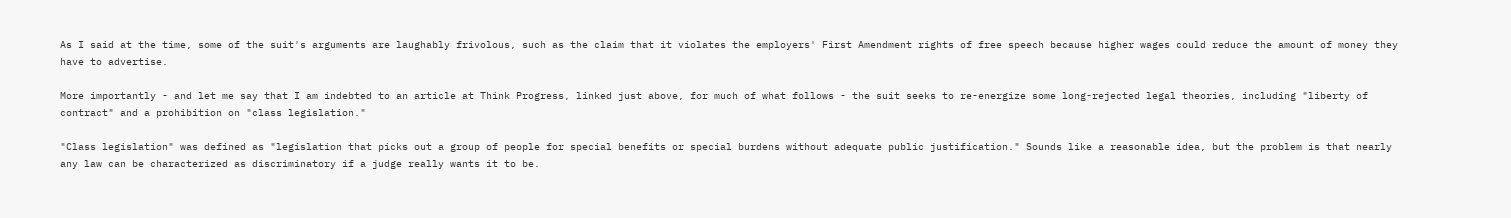As I said at the time, some of the suit's arguments are laughably frivolous, such as the claim that it violates the employers' First Amendment rights of free speech because higher wages could reduce the amount of money they have to advertise.

More importantly - and let me say that I am indebted to an article at Think Progress, linked just above, for much of what follows - the suit seeks to re-energize some long-rejected legal theories, including "liberty of contract" and a prohibition on "class legislation."

"Class legislation" was defined as "legislation that picks out a group of people for special benefits or special burdens without adequate public justification." Sounds like a reasonable idea, but the problem is that nearly any law can be characterized as discriminatory if a judge really wants it to be.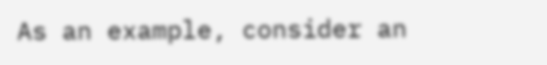As an example, consider an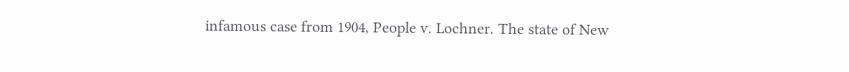infamous case from 1904, People v. Lochner. The state of New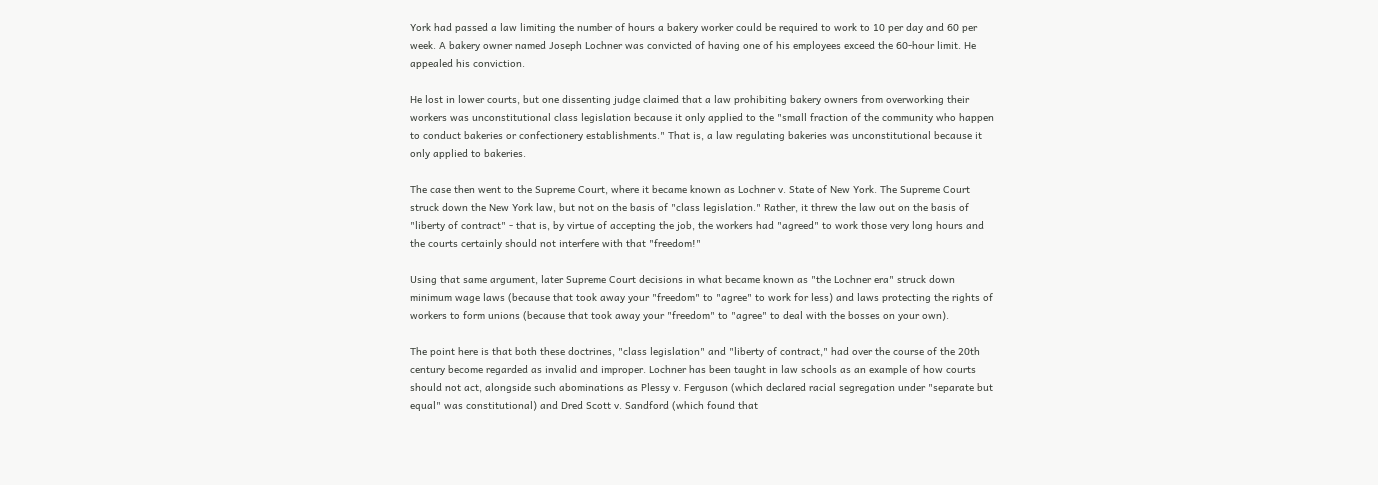York had passed a law limiting the number of hours a bakery worker could be required to work to 10 per day and 60 per week. A bakery owner named Joseph Lochner was convicted of having one of his employees exceed the 60-hour limit. He appealed his conviction.

He lost in lower courts, but one dissenting judge claimed that a law prohibiting bakery owners from overworking their workers was unconstitutional class legislation because it only applied to the "small fraction of the community who happen to conduct bakeries or confectionery establishments." That is, a law regulating bakeries was unconstitutional because it only applied to bakeries.

The case then went to the Supreme Court, where it became known as Lochner v. State of New York. The Supreme Court struck down the New York law, but not on the basis of "class legislation." Rather, it threw the law out on the basis of "liberty of contract" - that is, by virtue of accepting the job, the workers had "agreed" to work those very long hours and the courts certainly should not interfere with that "freedom!"

Using that same argument, later Supreme Court decisions in what became known as "the Lochner era" struck down minimum wage laws (because that took away your "freedom" to "agree" to work for less) and laws protecting the rights of workers to form unions (because that took away your "freedom" to "agree" to deal with the bosses on your own).

The point here is that both these doctrines, "class legislation" and "liberty of contract," had over the course of the 20th century become regarded as invalid and improper. Lochner has been taught in law schools as an example of how courts should not act, alongside such abominations as Plessy v. Ferguson (which declared racial segregation under "separate but equal" was constitutional) and Dred Scott v. Sandford (which found that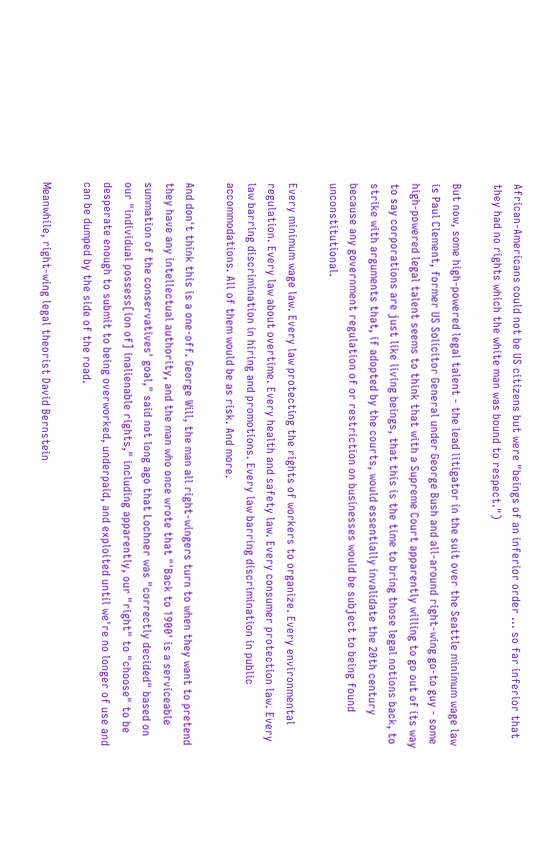African-Americans could not be US citizens but were "beings of an inferior order ... so far inferior that they had no rights which the white man was bound to respect.")

But now, some high-powered legal talent - the lead litigator in the suit over the Seattle minimum wage law is Paul Clement, former US Solicitor General under George Bush and all-around right-wing go-to guy - some high-powered legal talent seems to think that with a Supreme Court apparently willing to go out of its way to say corporations are just like living beings, that this is the time to bring those legal notions back, to strike with arguments that, if adopted by the courts, would essentially invalidate the 20th century because any government regulation of or restriction on businesses would be subject to being found unconstitutional.

Every minimum wage law. Every law protecting the rights of workers to organize. Every environmental regulation. Every law about overtime. Every health and safety law. Every consumer protection law. Every law barring discrimination in hiring and promotions. Every law barring discrimination in public accommodations. All of them would be as risk. And more.

And don't think this is a one-off. George Will, the man all right-wingers turn to when they want to pretend they have any intellectual authority, and the man who once wrote that "'Back to 1900' is a serviceable summation of the conservatives' goal," said not long ago that Lochner was "correctly decided" based on our "individual possess[ion of] inalienable rights," including apparently, our "right" to "choose" to be desperate enough to submit to being overworked, underpaid, and exploited until we're no longer of use and can be dumped by the side of the road.

Meanwhile, right-wing legal theorist David Bernstein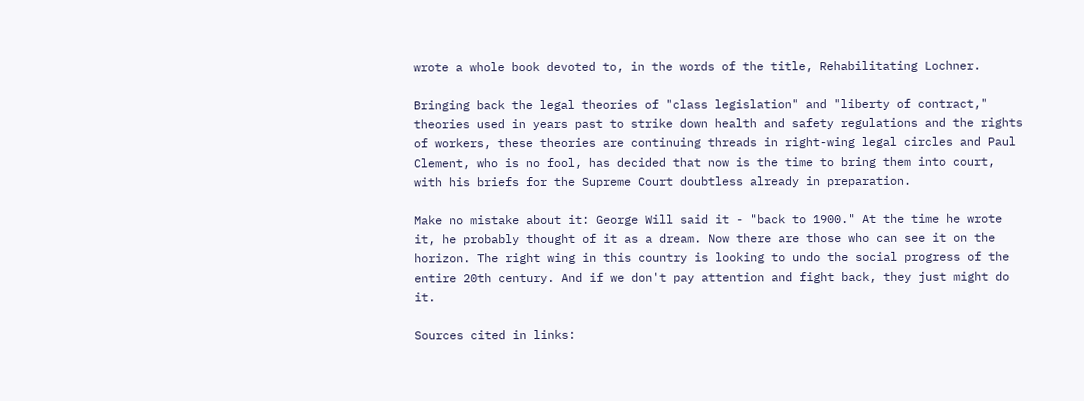wrote a whole book devoted to, in the words of the title, Rehabilitating Lochner.

Bringing back the legal theories of "class legislation" and "liberty of contract," theories used in years past to strike down health and safety regulations and the rights of workers, these theories are continuing threads in right-wing legal circles and Paul Clement, who is no fool, has decided that now is the time to bring them into court, with his briefs for the Supreme Court doubtless already in preparation.

Make no mistake about it: George Will said it - "back to 1900." At the time he wrote it, he probably thought of it as a dream. Now there are those who can see it on the horizon. The right wing in this country is looking to undo the social progress of the entire 20th century. And if we don't pay attention and fight back, they just might do it.

Sources cited in links: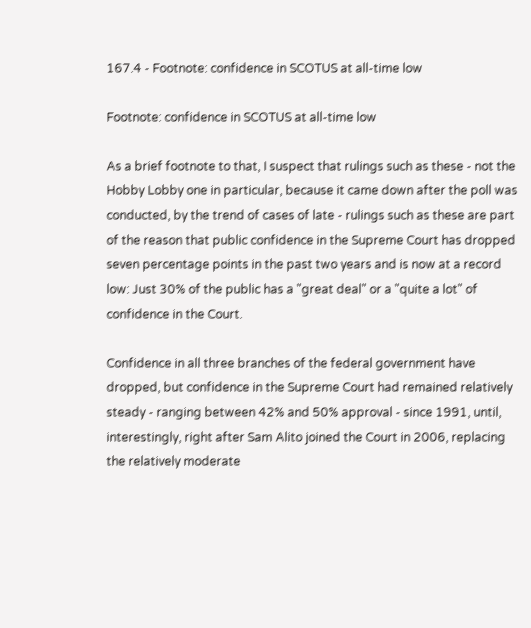167.4 - Footnote: confidence in SCOTUS at all-time low

Footnote: confidence in SCOTUS at all-time low

As a brief footnote to that, I suspect that rulings such as these - not the Hobby Lobby one in particular, because it came down after the poll was conducted, by the trend of cases of late - rulings such as these are part of the reason that public confidence in the Supreme Court has dropped seven percentage points in the past two years and is now at a record low: Just 30% of the public has a "great deal" or a "quite a lot" of confidence in the Court.

Confidence in all three branches of the federal government have dropped, but confidence in the Supreme Court had remained relatively steady - ranging between 42% and 50% approval - since 1991, until, interestingly, right after Sam Alito joined the Court in 2006, replacing the relatively moderate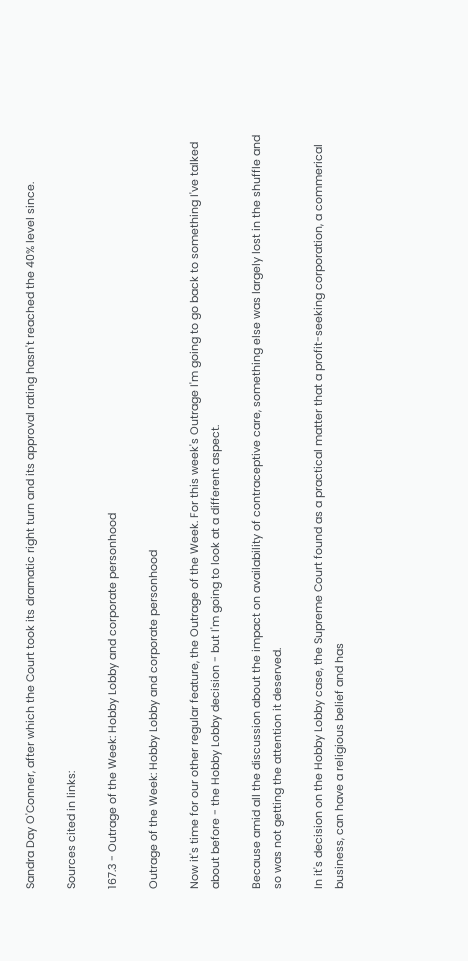Sandra Day O'Conner, after which the Court took its dramatic right turn and its approval rating hasn't reached the 40% level since.

Sources cited in links:

167.3 - Outrage of the Week: Hobby Lobby and corporate personhood

Outrage of the Week: Hobby Lobby and corporate personhood

Now it's time for our other regular feature, the Outrage of the Week. For this week's Outrage I'm going to go back to something I've talked about before - the Hobby Lobby decision - but I'm going to look at a different aspect.

Because amid all the discussion about the impact on availability of contraceptive care, something else was largely lost in the shuffle and so was not getting the attention it deserved.

In it's decision on the Hobby Lobby case, the Supreme Court found as a practical matter that a profit-seeking corporation, a commerical business, can have a religious belief and has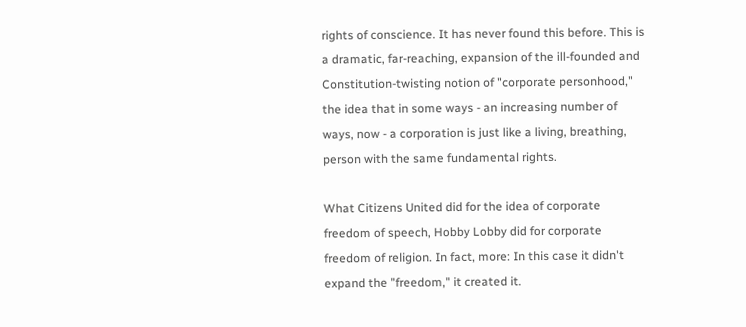rights of conscience. It has never found this before. This is a dramatic, far-reaching, expansion of the ill-founded and Constitution-twisting notion of "corporate personhood," the idea that in some ways - an increasing number of ways, now - a corporation is just like a living, breathing, person with the same fundamental rights.

What Citizens United did for the idea of corporate freedom of speech, Hobby Lobby did for corporate freedom of religion. In fact, more: In this case it didn't expand the "freedom," it created it.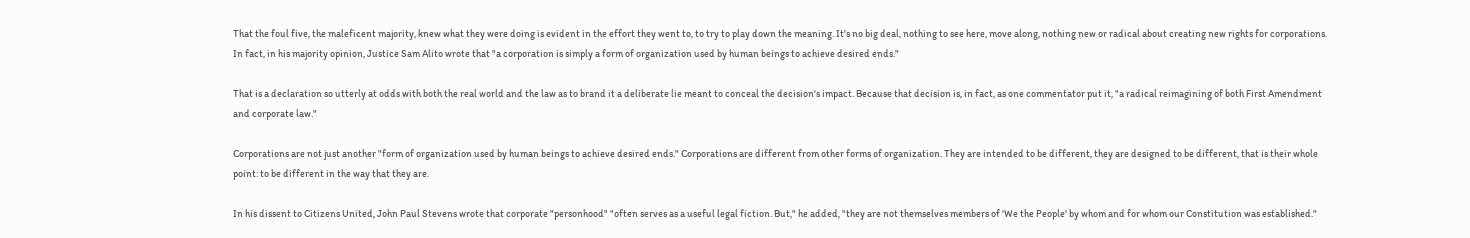That the foul five, the maleficent majority, knew what they were doing is evident in the effort they went to, to try to play down the meaning. It's no big deal, nothing to see here, move along, nothing new or radical about creating new rights for corporations. In fact, in his majority opinion, Justice Sam Alito wrote that "a corporation is simply a form of organization used by human beings to achieve desired ends."

That is a declaration so utterly at odds with both the real world and the law as to brand it a deliberate lie meant to conceal the decision's impact. Because that decision is, in fact, as one commentator put it, "a radical reimagining of both First Amendment and corporate law."

Corporations are not just another "form of organization used by human beings to achieve desired ends." Corporations are different from other forms of organization. They are intended to be different, they are designed to be different, that is their whole point: to be different in the way that they are.

In his dissent to Citizens United, John Paul Stevens wrote that corporate "personhood" "often serves as a useful legal fiction. But," he added, "they are not themselves members of 'We the People' by whom and for whom our Constitution was established."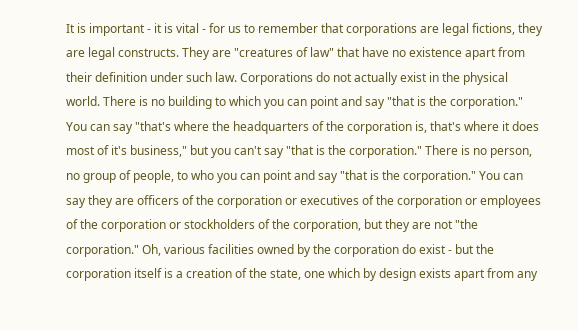It is important - it is vital - for us to remember that corporations are legal fictions, they are legal constructs. They are "creatures of law" that have no existence apart from their definition under such law. Corporations do not actually exist in the physical world. There is no building to which you can point and say "that is the corporation." You can say "that's where the headquarters of the corporation is, that's where it does most of it's business," but you can't say "that is the corporation." There is no person, no group of people, to who you can point and say "that is the corporation." You can say they are officers of the corporation or executives of the corporation or employees of the corporation or stockholders of the corporation, but they are not "the corporation." Oh, various facilities owned by the corporation do exist - but the corporation itself is a creation of the state, one which by design exists apart from any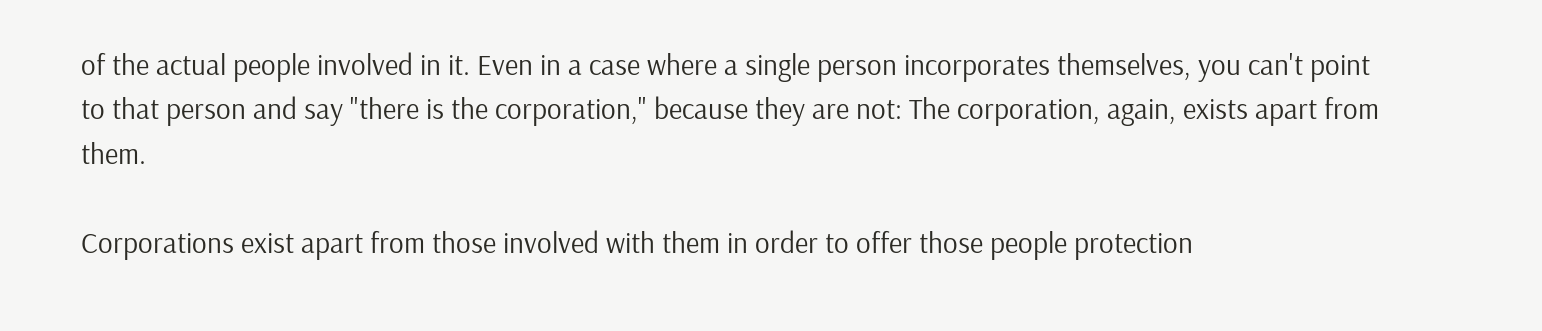of the actual people involved in it. Even in a case where a single person incorporates themselves, you can't point to that person and say "there is the corporation," because they are not: The corporation, again, exists apart from them.

Corporations exist apart from those involved with them in order to offer those people protection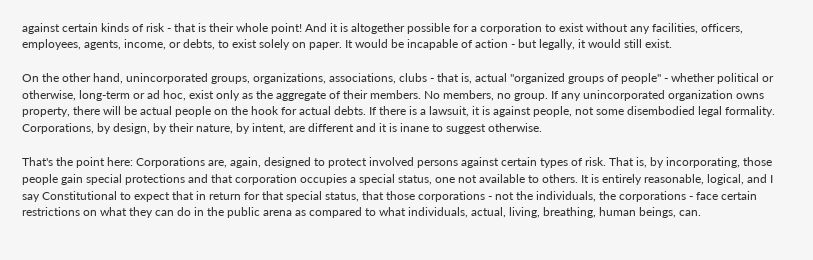against certain kinds of risk - that is their whole point! And it is altogether possible for a corporation to exist without any facilities, officers, employees, agents, income, or debts, to exist solely on paper. It would be incapable of action - but legally, it would still exist.

On the other hand, unincorporated groups, organizations, associations, clubs - that is, actual "organized groups of people" - whether political or otherwise, long-term or ad hoc, exist only as the aggregate of their members. No members, no group. If any unincorporated organization owns property, there will be actual people on the hook for actual debts. If there is a lawsuit, it is against people, not some disembodied legal formality. Corporations, by design, by their nature, by intent, are different and it is inane to suggest otherwise.

That's the point here: Corporations are, again, designed to protect involved persons against certain types of risk. That is, by incorporating, those people gain special protections and that corporation occupies a special status, one not available to others. It is entirely reasonable, logical, and I say Constitutional to expect that in return for that special status, that those corporations - not the individuals, the corporations - face certain restrictions on what they can do in the public arena as compared to what individuals, actual, living, breathing, human beings, can.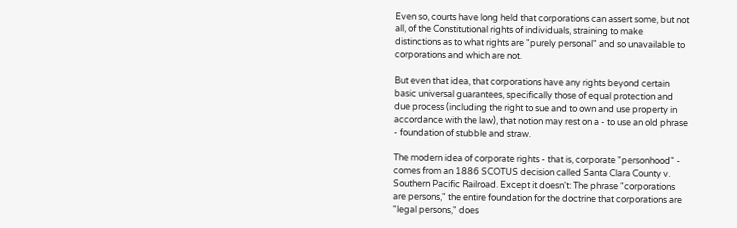Even so, courts have long held that corporations can assert some, but not all, of the Constitutional rights of individuals, straining to make distinctions as to what rights are "purely personal" and so unavailable to corporations and which are not.

But even that idea, that corporations have any rights beyond certain basic universal guarantees, specifically those of equal protection and due process (including the right to sue and to own and use property in accordance with the law), that notion may rest on a - to use an old phrase - foundation of stubble and straw.

The modern idea of corporate rights - that is, corporate "personhood" - comes from an 1886 SCOTUS decision called Santa Clara County v. Southern Pacific Railroad. Except it doesn't: The phrase "corporations are persons," the entire foundation for the doctrine that corporations are "legal persons," does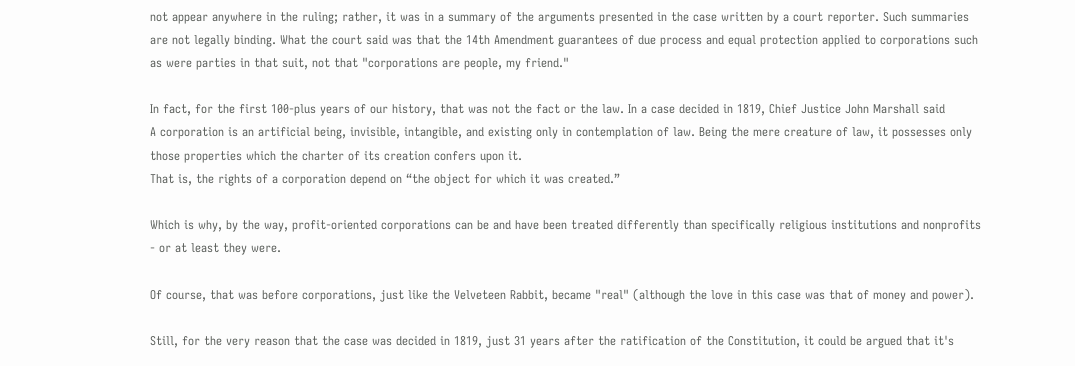not appear anywhere in the ruling; rather, it was in a summary of the arguments presented in the case written by a court reporter. Such summaries are not legally binding. What the court said was that the 14th Amendment guarantees of due process and equal protection applied to corporations such as were parties in that suit, not that "corporations are people, my friend."

In fact, for the first 100-plus years of our history, that was not the fact or the law. In a case decided in 1819, Chief Justice John Marshall said
A corporation is an artificial being, invisible, intangible, and existing only in contemplation of law. Being the mere creature of law, it possesses only those properties which the charter of its creation confers upon it.
That is, the rights of a corporation depend on “the object for which it was created.”

Which is why, by the way, profit-oriented corporations can be and have been treated differently than specifically religious institutions and nonprofits - or at least they were.

Of course, that was before corporations, just like the Velveteen Rabbit, became "real" (although the love in this case was that of money and power).

Still, for the very reason that the case was decided in 1819, just 31 years after the ratification of the Constitution, it could be argued that it's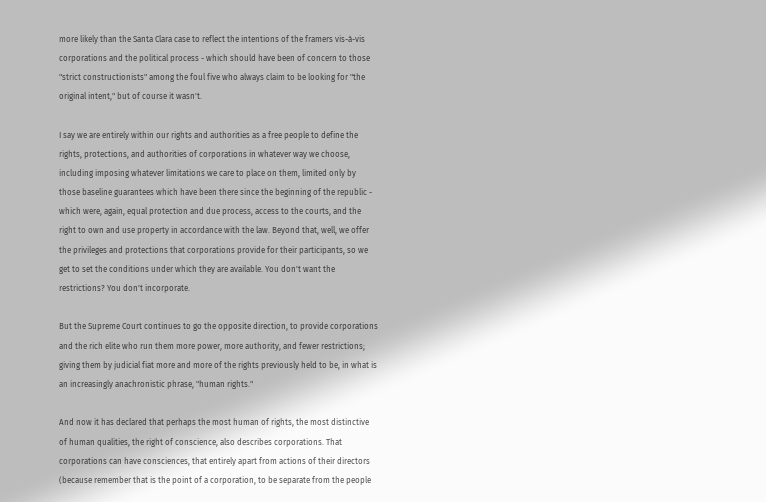more likely than the Santa Clara case to reflect the intentions of the framers vis-à-vis corporations and the political process - which should have been of concern to those "strict constructionists" among the foul five who always claim to be looking for "the original intent," but of course it wasn't.

I say we are entirely within our rights and authorities as a free people to define the rights, protections, and authorities of corporations in whatever way we choose, including imposing whatever limitations we care to place on them, limited only by those baseline guarantees which have been there since the beginning of the republic - which were, again, equal protection and due process, access to the courts, and the right to own and use property in accordance with the law. Beyond that, well, we offer the privileges and protections that corporations provide for their participants, so we get to set the conditions under which they are available. You don't want the restrictions? You don't incorporate.

But the Supreme Court continues to go the opposite direction, to provide corporations and the rich elite who run them more power, more authority, and fewer restrictions; giving them by judicial fiat more and more of the rights previously held to be, in what is an increasingly anachronistic phrase, "human rights."

And now it has declared that perhaps the most human of rights, the most distinctive of human qualities, the right of conscience, also describes corporations. That corporations can have consciences, that entirely apart from actions of their directors (because remember that is the point of a corporation, to be separate from the people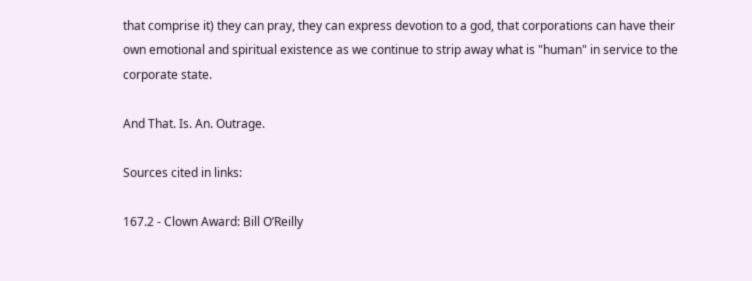that comprise it) they can pray, they can express devotion to a god, that corporations can have their own emotional and spiritual existence as we continue to strip away what is "human" in service to the corporate state.

And That. Is. An. Outrage.

Sources cited in links:

167.2 - Clown Award: Bill O’Reilly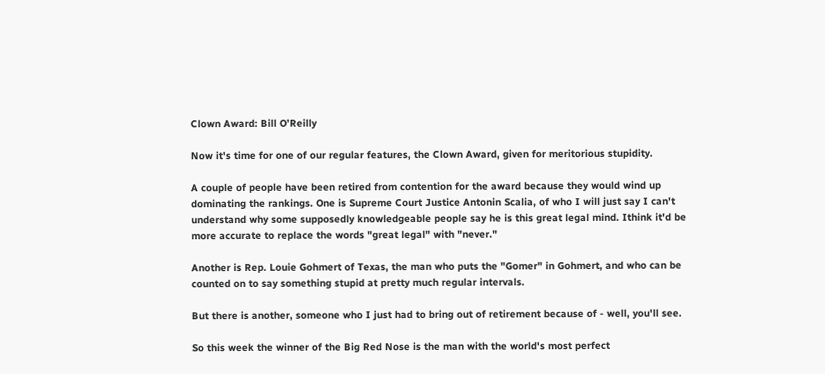Clown Award: Bill O’Reilly

Now it's time for one of our regular features, the Clown Award, given for meritorious stupidity.

A couple of people have been retired from contention for the award because they would wind up dominating the rankings. One is Supreme Court Justice Antonin Scalia, of who I will just say I can't  understand why some supposedly knowledgeable people say he is this great legal mind. Ithink it'd be more accurate to replace the words "great legal" with "never."

Another is Rep. Louie Gohmert of Texas, the man who puts the "Gomer" in Gohmert, and who can be counted on to say something stupid at pretty much regular intervals.

But there is another, someone who I just had to bring out of retirement because of - well, you'll see.

So this week the winner of the Big Red Nose is the man with the world's most perfect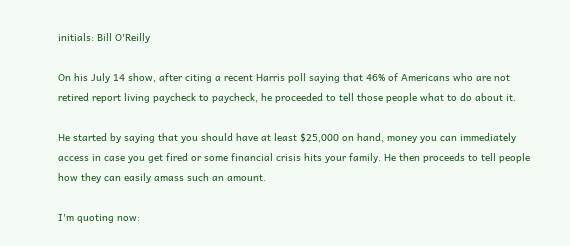initials: Bill O'Reilly

On his July 14 show, after citing a recent Harris poll saying that 46% of Americans who are not retired report living paycheck to paycheck, he proceeded to tell those people what to do about it.

He started by saying that you should have at least $25,000 on hand, money you can immediately access in case you get fired or some financial crisis hits your family. He then proceeds to tell people how they can easily amass such an amount.

I'm quoting now: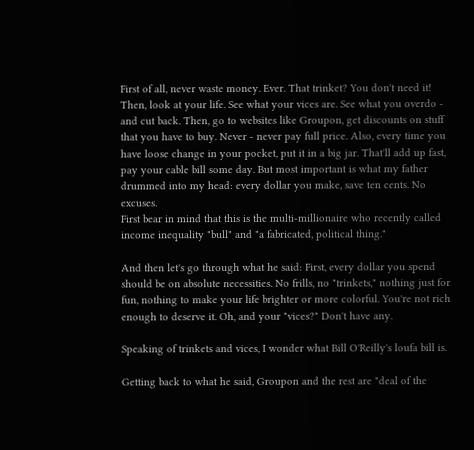First of all, never waste money. Ever. That trinket? You don't need it! Then, look at your life. See what your vices are. See what you overdo - and cut back. Then, go to websites like Groupon, get discounts on stuff that you have to buy. Never - never pay full price. Also, every time you have loose change in your pocket, put it in a big jar. That'll add up fast, pay your cable bill some day. But most important is what my father drummed into my head: every dollar you make, save ten cents. No excuses.
First bear in mind that this is the multi-millionaire who recently called income inequality "bull" and "a fabricated, political thing."

And then let's go through what he said: First, every dollar you spend should be on absolute necessities. No frills, no "trinkets," nothing just for fun, nothing to make your life brighter or more colorful. You're not rich enough to deserve it. Oh, and your "vices?" Don't have any.

Speaking of trinkets and vices, I wonder what Bill O'Reilly's loufa bill is.

Getting back to what he said, Groupon and the rest are "deal of the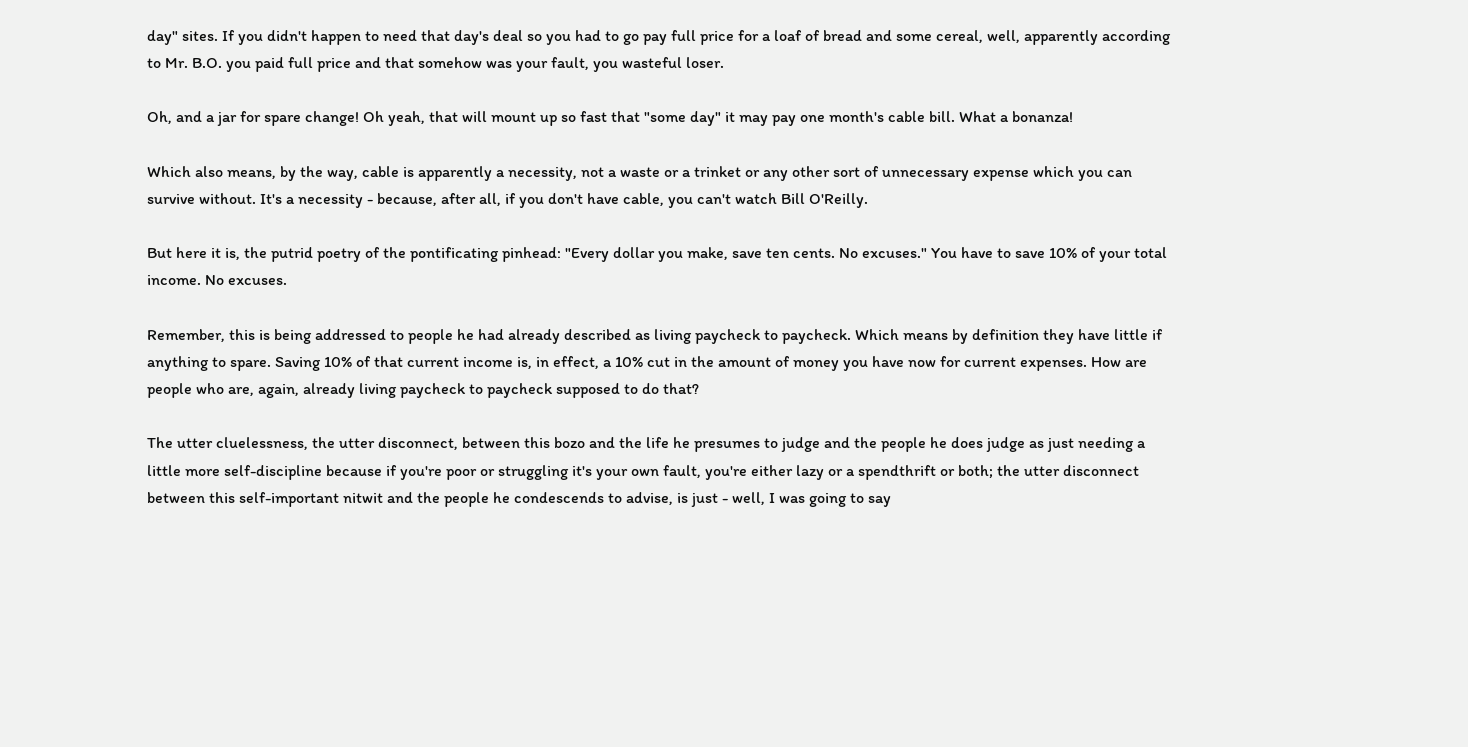day" sites. If you didn't happen to need that day's deal so you had to go pay full price for a loaf of bread and some cereal, well, apparently according to Mr. B.O. you paid full price and that somehow was your fault, you wasteful loser.

Oh, and a jar for spare change! Oh yeah, that will mount up so fast that "some day" it may pay one month's cable bill. What a bonanza!

Which also means, by the way, cable is apparently a necessity, not a waste or a trinket or any other sort of unnecessary expense which you can survive without. It's a necessity - because, after all, if you don't have cable, you can't watch Bill O'Reilly.

But here it is, the putrid poetry of the pontificating pinhead: "Every dollar you make, save ten cents. No excuses." You have to save 10% of your total income. No excuses.

Remember, this is being addressed to people he had already described as living paycheck to paycheck. Which means by definition they have little if anything to spare. Saving 10% of that current income is, in effect, a 10% cut in the amount of money you have now for current expenses. How are people who are, again, already living paycheck to paycheck supposed to do that?

The utter cluelessness, the utter disconnect, between this bozo and the life he presumes to judge and the people he does judge as just needing a little more self-discipline because if you're poor or struggling it's your own fault, you're either lazy or a spendthrift or both; the utter disconnect between this self-important nitwit and the people he condescends to advise, is just - well, I was going to say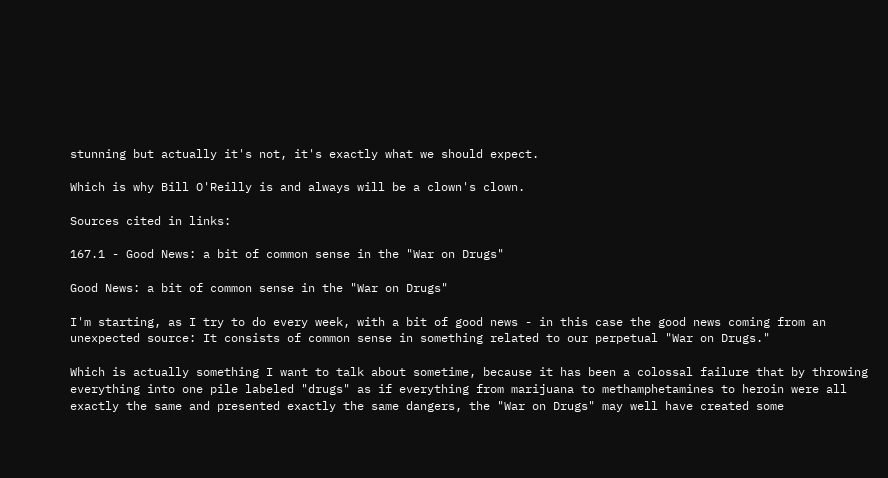stunning but actually it's not, it's exactly what we should expect.

Which is why Bill O'Reilly is and always will be a clown's clown.

Sources cited in links:

167.1 - Good News: a bit of common sense in the "War on Drugs"

Good News: a bit of common sense in the "War on Drugs"

I'm starting, as I try to do every week, with a bit of good news - in this case the good news coming from an unexpected source: It consists of common sense in something related to our perpetual "War on Drugs."

Which is actually something I want to talk about sometime, because it has been a colossal failure that by throwing everything into one pile labeled "drugs" as if everything from marijuana to methamphetamines to heroin were all exactly the same and presented exactly the same dangers, the "War on Drugs" may well have created some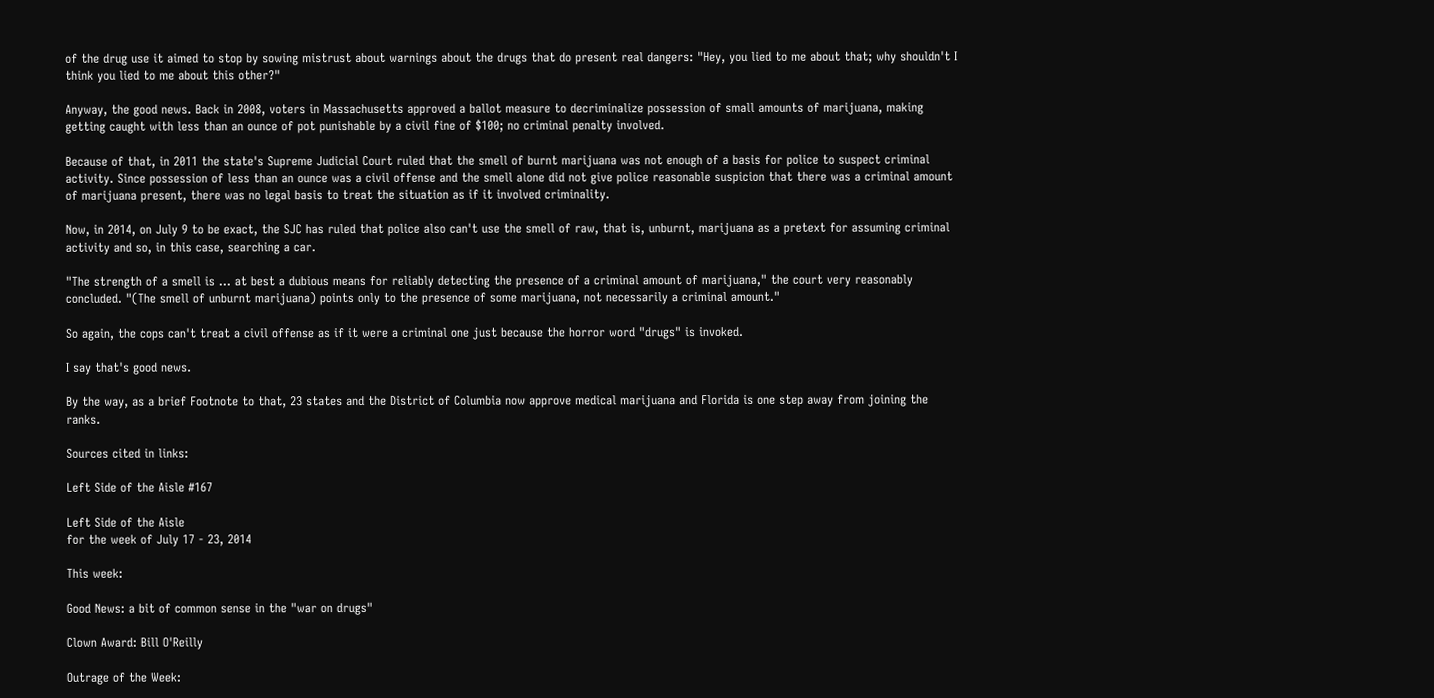of the drug use it aimed to stop by sowing mistrust about warnings about the drugs that do present real dangers: "Hey, you lied to me about that; why shouldn't I think you lied to me about this other?"

Anyway, the good news. Back in 2008, voters in Massachusetts approved a ballot measure to decriminalize possession of small amounts of marijuana, making getting caught with less than an ounce of pot punishable by a civil fine of $100; no criminal penalty involved.

Because of that, in 2011 the state's Supreme Judicial Court ruled that the smell of burnt marijuana was not enough of a basis for police to suspect criminal activity. Since possession of less than an ounce was a civil offense and the smell alone did not give police reasonable suspicion that there was a criminal amount of marijuana present, there was no legal basis to treat the situation as if it involved criminality.

Now, in 2014, on July 9 to be exact, the SJC has ruled that police also can't use the smell of raw, that is, unburnt, marijuana as a pretext for assuming criminal activity and so, in this case, searching a car.

"The strength of a smell is ... at best a dubious means for reliably detecting the presence of a criminal amount of marijuana," the court very reasonably concluded. "(The smell of unburnt marijuana) points only to the presence of some marijuana, not necessarily a criminal amount."

So again, the cops can't treat a civil offense as if it were a criminal one just because the horror word "drugs" is invoked.

I say that's good news.

By the way, as a brief Footnote to that, 23 states and the District of Columbia now approve medical marijuana and Florida is one step away from joining the ranks.

Sources cited in links:

Left Side of the Aisle #167

Left Side of the Aisle
for the week of July 17 - 23, 2014

This week:

Good News: a bit of common sense in the "war on drugs"

Clown Award: Bill O'Reilly

Outrage of the Week: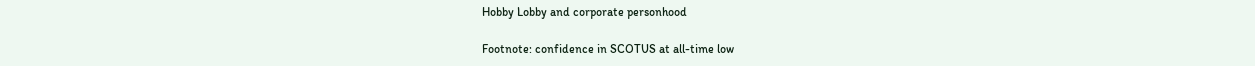Hobby Lobby and corporate personhood

Footnote: confidence in SCOTUS at all-time low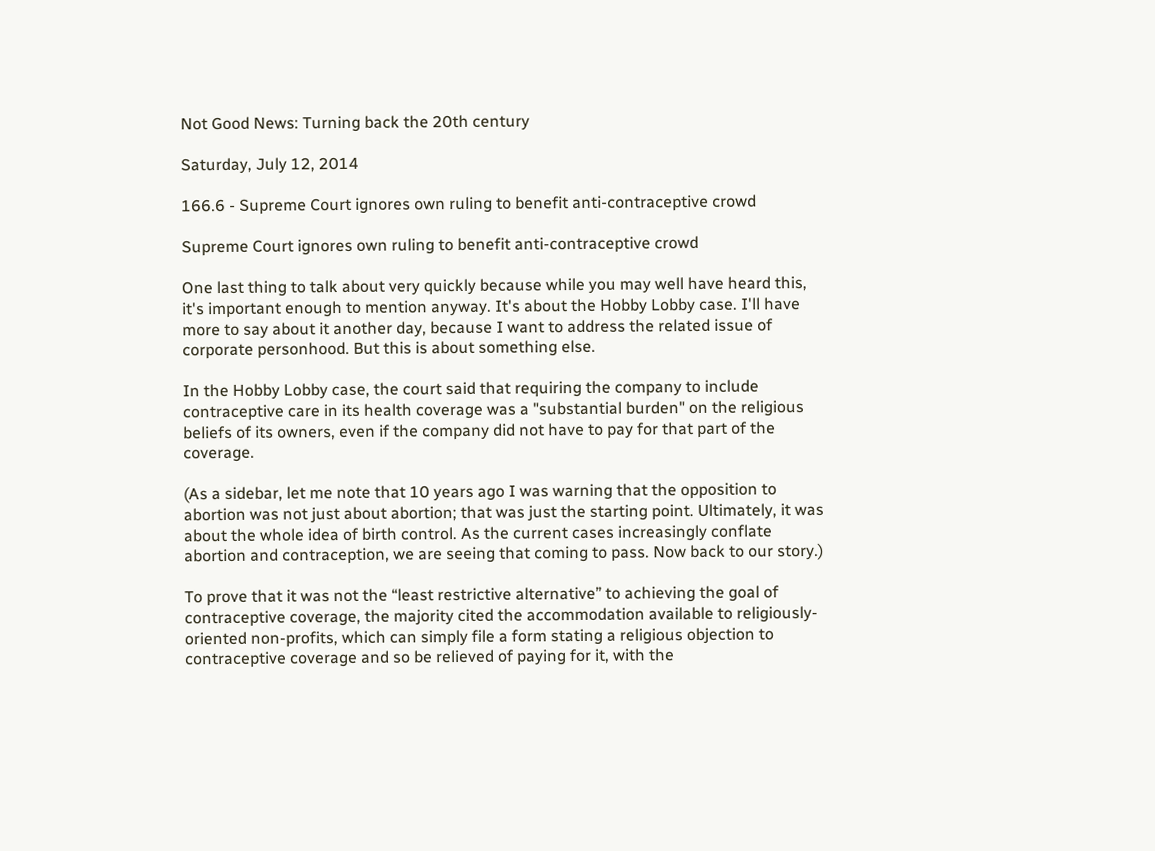Not Good News: Turning back the 20th century

Saturday, July 12, 2014

166.6 - Supreme Court ignores own ruling to benefit anti-contraceptive crowd

Supreme Court ignores own ruling to benefit anti-contraceptive crowd

One last thing to talk about very quickly because while you may well have heard this, it's important enough to mention anyway. It's about the Hobby Lobby case. I'll have more to say about it another day, because I want to address the related issue of corporate personhood. But this is about something else.

In the Hobby Lobby case, the court said that requiring the company to include contraceptive care in its health coverage was a "substantial burden" on the religious beliefs of its owners, even if the company did not have to pay for that part of the coverage.

(As a sidebar, let me note that 10 years ago I was warning that the opposition to abortion was not just about abortion; that was just the starting point. Ultimately, it was about the whole idea of birth control. As the current cases increasingly conflate abortion and contraception, we are seeing that coming to pass. Now back to our story.)

To prove that it was not the “least restrictive alternative” to achieving the goal of contraceptive coverage, the majority cited the accommodation available to religiously-oriented non-profits, which can simply file a form stating a religious objection to contraceptive coverage and so be relieved of paying for it, with the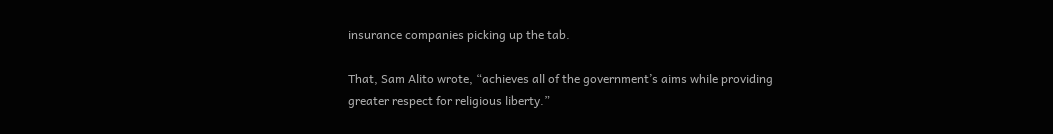insurance companies picking up the tab.

That, Sam Alito wrote, “achieves all of the government’s aims while providing greater respect for religious liberty.”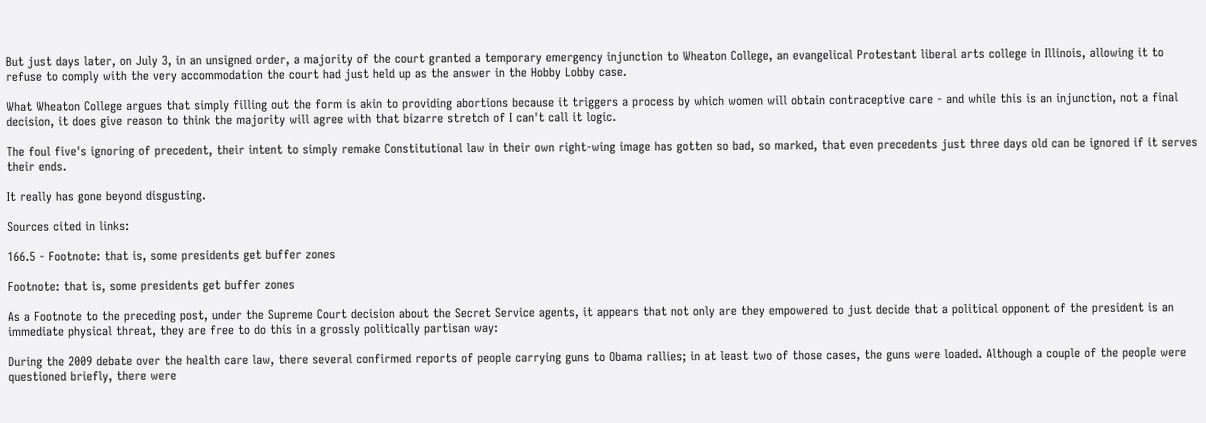But just days later, on July 3, in an unsigned order, a majority of the court granted a temporary emergency injunction to Wheaton College, an evangelical Protestant liberal arts college in Illinois, allowing it to refuse to comply with the very accommodation the court had just held up as the answer in the Hobby Lobby case.

What Wheaton College argues that simply filling out the form is akin to providing abortions because it triggers a process by which women will obtain contraceptive care - and while this is an injunction, not a final decision, it does give reason to think the majority will agree with that bizarre stretch of I can't call it logic.

The foul five's ignoring of precedent, their intent to simply remake Constitutional law in their own right-wing image has gotten so bad, so marked, that even precedents just three days old can be ignored if it serves their ends.

It really has gone beyond disgusting.

Sources cited in links:

166.5 - Footnote: that is, some presidents get buffer zones

Footnote: that is, some presidents get buffer zones

As a Footnote to the preceding post, under the Supreme Court decision about the Secret Service agents, it appears that not only are they empowered to just decide that a political opponent of the president is an immediate physical threat, they are free to do this in a grossly politically partisan way:

During the 2009 debate over the health care law, there several confirmed reports of people carrying guns to Obama rallies; in at least two of those cases, the guns were loaded. Although a couple of the people were questioned briefly, there were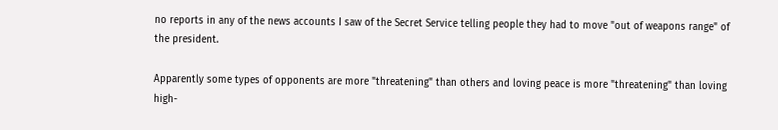no reports in any of the news accounts I saw of the Secret Service telling people they had to move "out of weapons range" of the president.

Apparently some types of opponents are more "threatening" than others and loving peace is more "threatening" than loving high-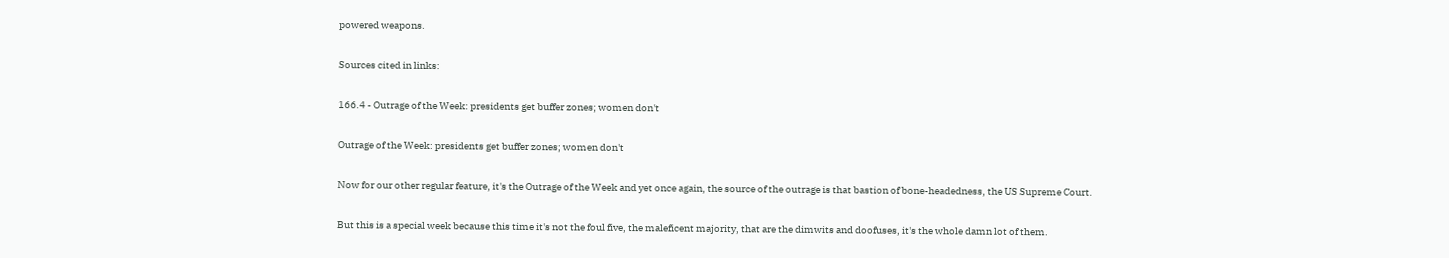powered weapons.

Sources cited in links:

166.4 - Outrage of the Week: presidents get buffer zones; women don't

Outrage of the Week: presidents get buffer zones; women don't

Now for our other regular feature, it's the Outrage of the Week and yet once again, the source of the outrage is that bastion of bone-headedness, the US Supreme Court.

But this is a special week because this time it's not the foul five, the maleficent majority, that are the dimwits and doofuses, it's the whole damn lot of them.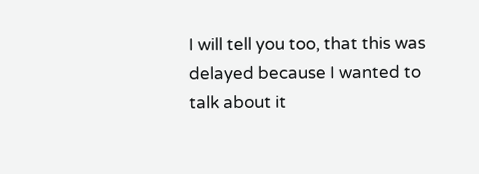I will tell you too, that this was delayed because I wanted to talk about it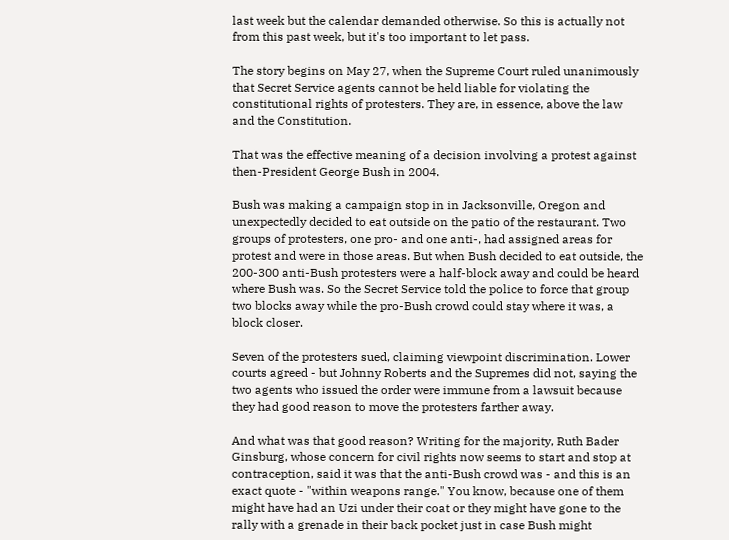last week but the calendar demanded otherwise. So this is actually not from this past week, but it's too important to let pass.

The story begins on May 27, when the Supreme Court ruled unanimously that Secret Service agents cannot be held liable for violating the constitutional rights of protesters. They are, in essence, above the law and the Constitution.

That was the effective meaning of a decision involving a protest against then-President George Bush in 2004.

Bush was making a campaign stop in in Jacksonville, Oregon and unexpectedly decided to eat outside on the patio of the restaurant. Two groups of protesters, one pro- and one anti-, had assigned areas for protest and were in those areas. But when Bush decided to eat outside, the 200-300 anti-Bush protesters were a half-block away and could be heard where Bush was. So the Secret Service told the police to force that group two blocks away while the pro-Bush crowd could stay where it was, a block closer.

Seven of the protesters sued, claiming viewpoint discrimination. Lower courts agreed - but Johnny Roberts and the Supremes did not, saying the two agents who issued the order were immune from a lawsuit because they had good reason to move the protesters farther away.

And what was that good reason? Writing for the majority, Ruth Bader Ginsburg, whose concern for civil rights now seems to start and stop at contraception, said it was that the anti-Bush crowd was - and this is an exact quote - "within weapons range." You know, because one of them might have had an Uzi under their coat or they might have gone to the rally with a grenade in their back pocket just in case Bush might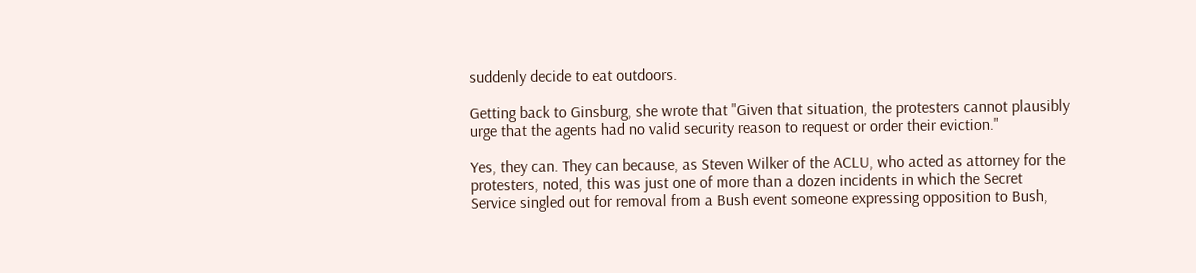suddenly decide to eat outdoors.

Getting back to Ginsburg, she wrote that "Given that situation, the protesters cannot plausibly urge that the agents had no valid security reason to request or order their eviction."

Yes, they can. They can because, as Steven Wilker of the ACLU, who acted as attorney for the protesters, noted, this was just one of more than a dozen incidents in which the Secret Service singled out for removal from a Bush event someone expressing opposition to Bush,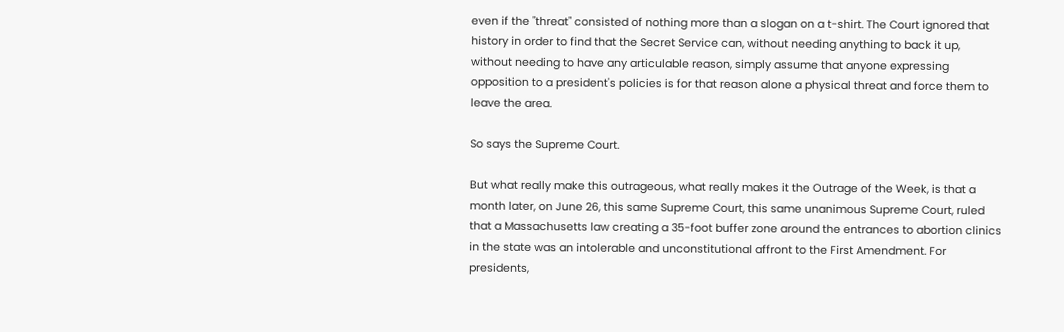even if the "threat" consisted of nothing more than a slogan on a t-shirt. The Court ignored that history in order to find that the Secret Service can, without needing anything to back it up, without needing to have any articulable reason, simply assume that anyone expressing opposition to a president's policies is for that reason alone a physical threat and force them to leave the area.

So says the Supreme Court.

But what really make this outrageous, what really makes it the Outrage of the Week, is that a month later, on June 26, this same Supreme Court, this same unanimous Supreme Court, ruled that a Massachusetts law creating a 35-foot buffer zone around the entrances to abortion clinics in the state was an intolerable and unconstitutional affront to the First Amendment. For presidents,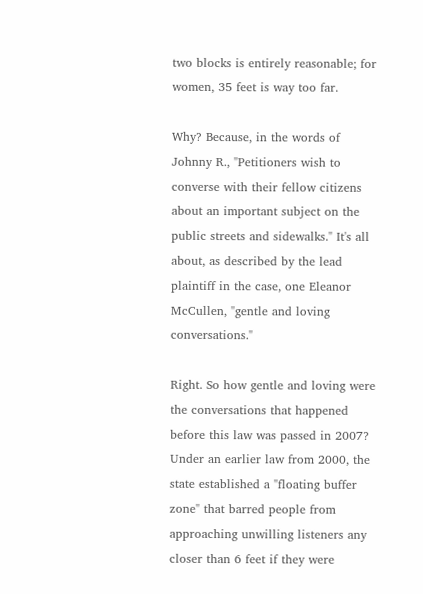two blocks is entirely reasonable; for women, 35 feet is way too far.

Why? Because, in the words of Johnny R., "Petitioners wish to converse with their fellow citizens about an important subject on the public streets and sidewalks." It's all about, as described by the lead plaintiff in the case, one Eleanor McCullen, "gentle and loving conversations."

Right. So how gentle and loving were the conversations that happened before this law was passed in 2007? Under an earlier law from 2000, the state established a "floating buffer zone" that barred people from approaching unwilling listeners any closer than 6 feet if they were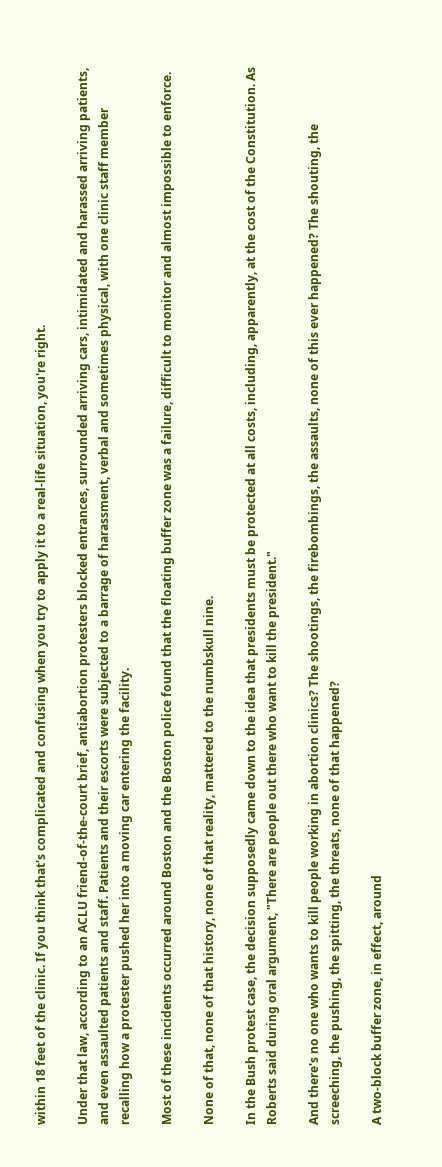within 18 feet of the clinic. If you think that's complicated and confusing when you try to apply it to a real-life situation, you're right.

Under that law, according to an ACLU friend-of-the-court brief, antiabortion protesters blocked entrances, surrounded arriving cars, intimidated and harassed arriving patients, and even assaulted patients and staff. Patients and their escorts were subjected to a barrage of harassment, verbal and sometimes physical, with one clinic staff member recalling how a protester pushed her into a moving car entering the facility.

Most of these incidents occurred around Boston and the Boston police found that the floating buffer zone was a failure, difficult to monitor and almost impossible to enforce.

None of that, none of that history, none of that reality, mattered to the numbskull nine.

In the Bush protest case, the decision supposedly came down to the idea that presidents must be protected at all costs, including, apparently, at the cost of the Constitution. As Roberts said during oral argument, "There are people out there who want to kill the president."

And there's no one who wants to kill people working in abortion clinics? The shootings, the firebombings, the assaults, none of this ever happened? The shouting, the screeching, the pushing, the spitting, the threats, none of that happened?

A two-block buffer zone, in effect, around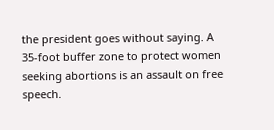the president goes without saying. A 35-foot buffer zone to protect women seeking abortions is an assault on free speech.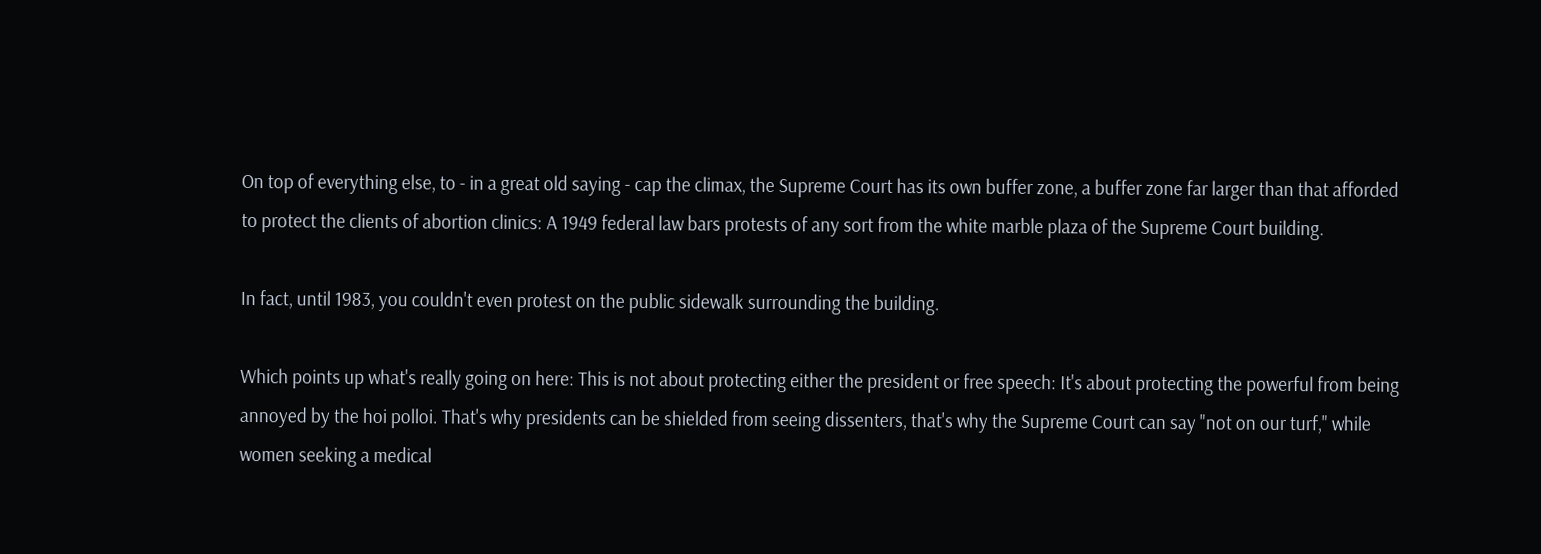On top of everything else, to - in a great old saying - cap the climax, the Supreme Court has its own buffer zone, a buffer zone far larger than that afforded to protect the clients of abortion clinics: A 1949 federal law bars protests of any sort from the white marble plaza of the Supreme Court building.

In fact, until 1983, you couldn't even protest on the public sidewalk surrounding the building.

Which points up what's really going on here: This is not about protecting either the president or free speech: It's about protecting the powerful from being annoyed by the hoi polloi. That's why presidents can be shielded from seeing dissenters, that's why the Supreme Court can say "not on our turf," while women seeking a medical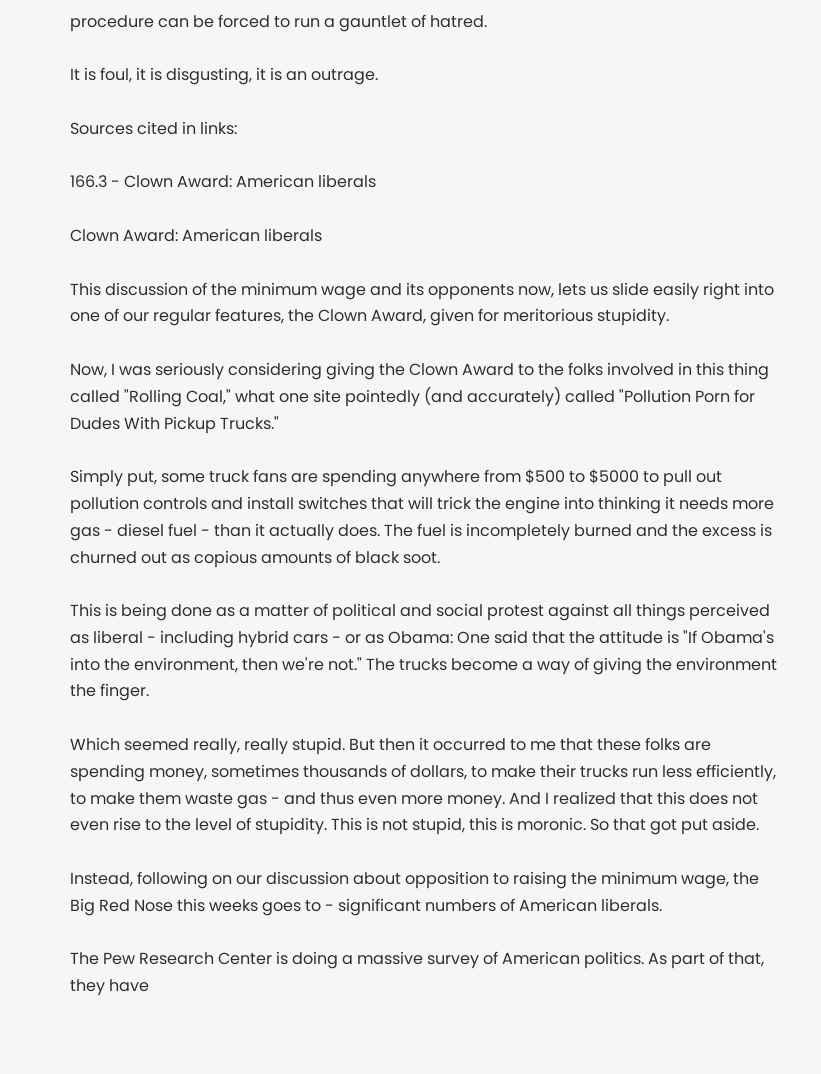procedure can be forced to run a gauntlet of hatred.

It is foul, it is disgusting, it is an outrage.

Sources cited in links:

166.3 - Clown Award: American liberals

Clown Award: American liberals

This discussion of the minimum wage and its opponents now, lets us slide easily right into one of our regular features, the Clown Award, given for meritorious stupidity.

Now, I was seriously considering giving the Clown Award to the folks involved in this thing called "Rolling Coal," what one site pointedly (and accurately) called "Pollution Porn for Dudes With Pickup Trucks."

Simply put, some truck fans are spending anywhere from $500 to $5000 to pull out pollution controls and install switches that will trick the engine into thinking it needs more gas - diesel fuel - than it actually does. The fuel is incompletely burned and the excess is churned out as copious amounts of black soot.

This is being done as a matter of political and social protest against all things perceived as liberal - including hybrid cars - or as Obama: One said that the attitude is "If Obama's into the environment, then we're not." The trucks become a way of giving the environment the finger.

Which seemed really, really stupid. But then it occurred to me that these folks are spending money, sometimes thousands of dollars, to make their trucks run less efficiently, to make them waste gas - and thus even more money. And I realized that this does not even rise to the level of stupidity. This is not stupid, this is moronic. So that got put aside.

Instead, following on our discussion about opposition to raising the minimum wage, the Big Red Nose this weeks goes to - significant numbers of American liberals.

The Pew Research Center is doing a massive survey of American politics. As part of that, they have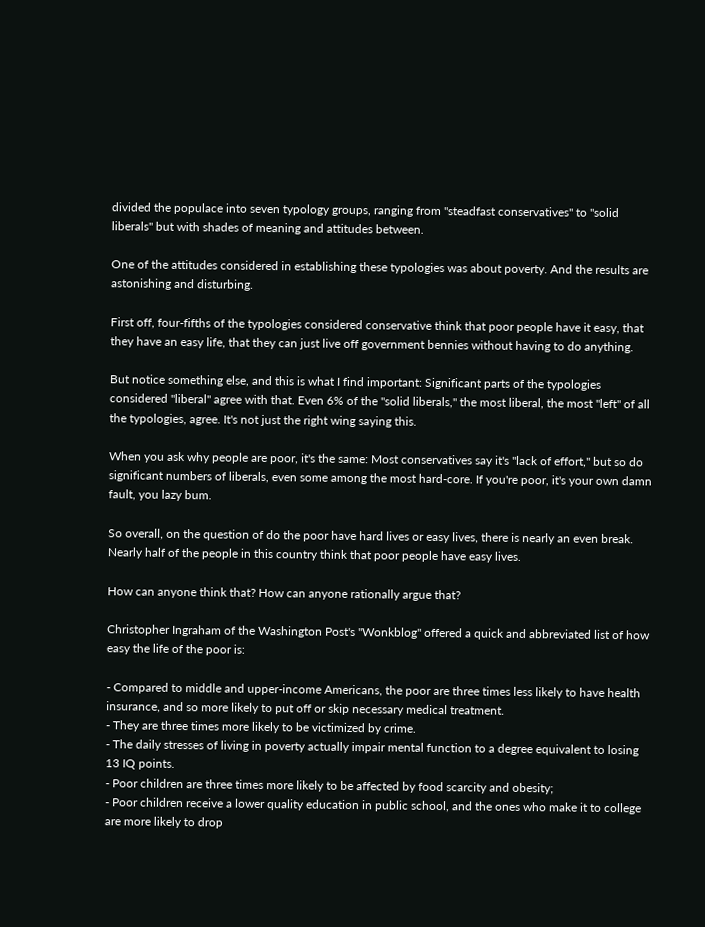divided the populace into seven typology groups, ranging from "steadfast conservatives" to "solid liberals" but with shades of meaning and attitudes between.

One of the attitudes considered in establishing these typologies was about poverty. And the results are astonishing and disturbing.

First off, four-fifths of the typologies considered conservative think that poor people have it easy, that they have an easy life, that they can just live off government bennies without having to do anything.

But notice something else, and this is what I find important: Significant parts of the typologies considered "liberal" agree with that. Even 6% of the "solid liberals," the most liberal, the most "left" of all the typologies, agree. It's not just the right wing saying this.

When you ask why people are poor, it's the same: Most conservatives say it's "lack of effort," but so do significant numbers of liberals, even some among the most hard-core. If you're poor, it's your own damn fault, you lazy bum.

So overall, on the question of do the poor have hard lives or easy lives, there is nearly an even break. Nearly half of the people in this country think that poor people have easy lives.

How can anyone think that? How can anyone rationally argue that?

Christopher Ingraham of the Washington Post's "Wonkblog" offered a quick and abbreviated list of how easy the life of the poor is:

- Compared to middle and upper-income Americans, the poor are three times less likely to have health insurance, and so more likely to put off or skip necessary medical treatment.
- They are three times more likely to be victimized by crime.
- The daily stresses of living in poverty actually impair mental function to a degree equivalent to losing 13 IQ points.
- Poor children are three times more likely to be affected by food scarcity and obesity;
- Poor children receive a lower quality education in public school, and the ones who make it to college are more likely to drop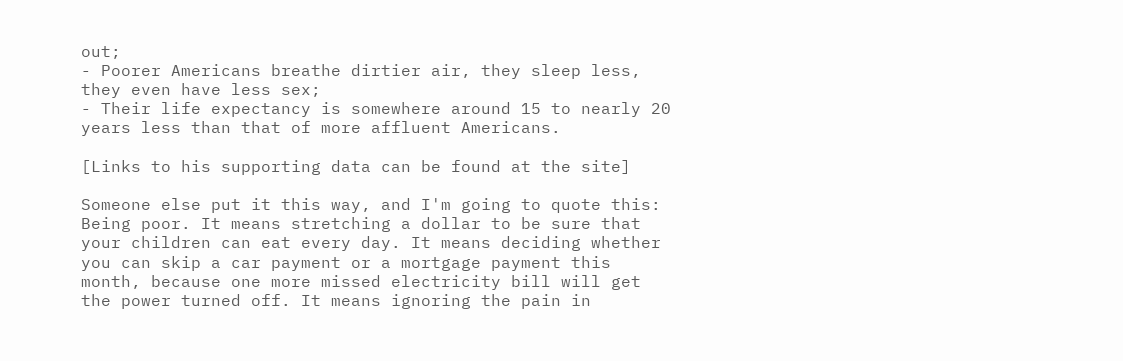out;
- Poorer Americans breathe dirtier air, they sleep less, they even have less sex;
- Their life expectancy is somewhere around 15 to nearly 20 years less than that of more affluent Americans.

[Links to his supporting data can be found at the site]

Someone else put it this way, and I'm going to quote this:
Being poor. It means stretching a dollar to be sure that your children can eat every day. It means deciding whether you can skip a car payment or a mortgage payment this month, because one more missed electricity bill will get the power turned off. It means ignoring the pain in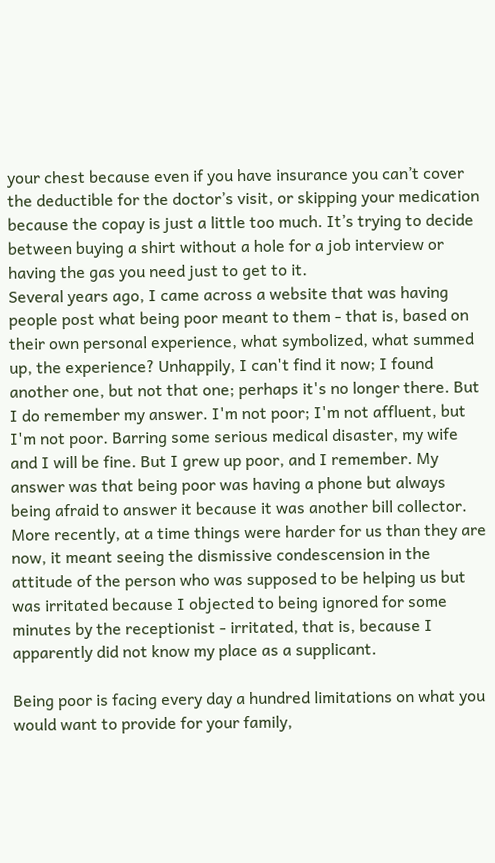your chest because even if you have insurance you can’t cover the deductible for the doctor’s visit, or skipping your medication because the copay is just a little too much. It’s trying to decide between buying a shirt without a hole for a job interview or having the gas you need just to get to it.
Several years ago, I came across a website that was having people post what being poor meant to them - that is, based on their own personal experience, what symbolized, what summed up, the experience? Unhappily, I can't find it now; I found another one, but not that one; perhaps it's no longer there. But I do remember my answer. I'm not poor; I'm not affluent, but I'm not poor. Barring some serious medical disaster, my wife and I will be fine. But I grew up poor, and I remember. My answer was that being poor was having a phone but always being afraid to answer it because it was another bill collector. More recently, at a time things were harder for us than they are now, it meant seeing the dismissive condescension in the attitude of the person who was supposed to be helping us but was irritated because I objected to being ignored for some minutes by the receptionist - irritated, that is, because I apparently did not know my place as a supplicant.

Being poor is facing every day a hundred limitations on what you would want to provide for your family,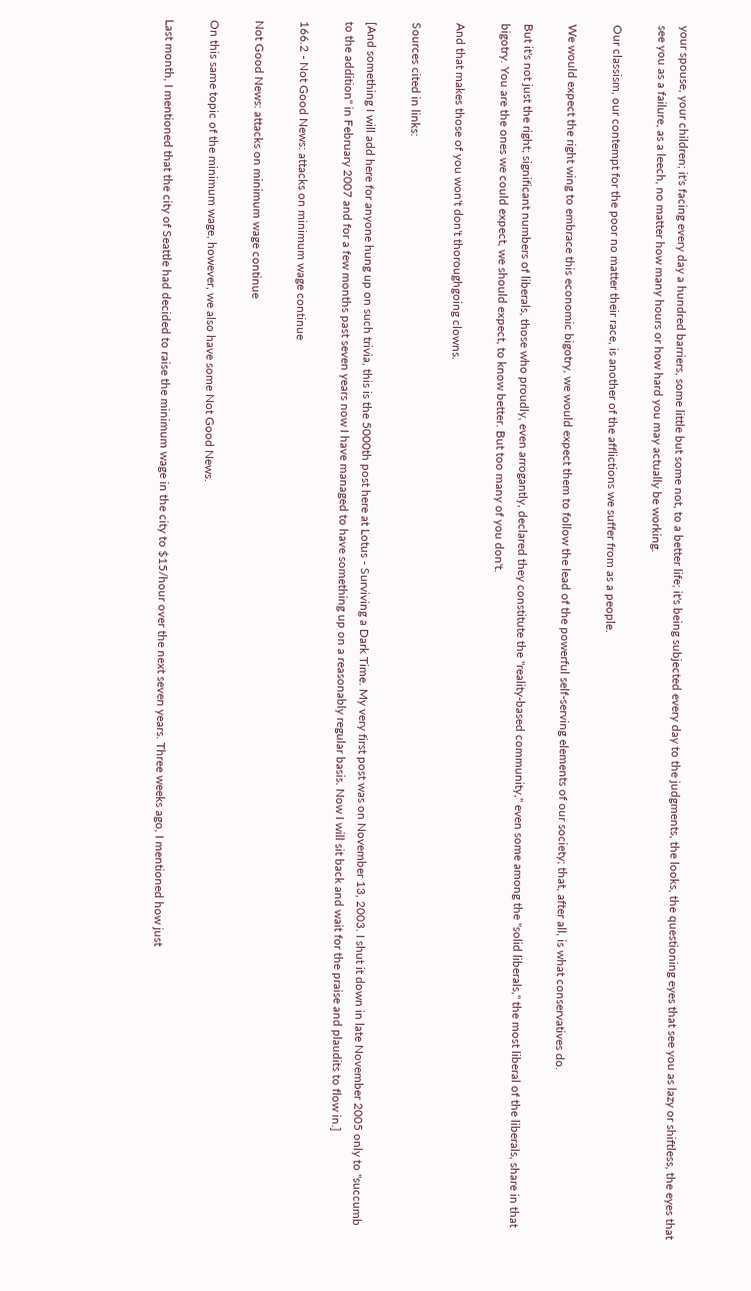your spouse, your children; it's facing every day a hundred barriers, some little but some not, to a better life; it's being subjected every day to the judgments, the looks, the questioning eyes that see you as lazy or shiftless, the eyes that see you as a failure, as a leech, no matter how many hours or how hard you may actually be working.

Our classism, our contempt for the poor no matter their race, is another of the afflictions we suffer from as a people.

We would expect the right wing to embrace this economic bigotry, we would expect them to follow the lead of the powerful self-serving elements of our society; that, after all, is what conservatives do.

But it's not just the right; significant numbers of liberals, those who proudly, even arrogantly, declared they constitute the "reality-based community," even some among the "solid liberals," the most liberal of the liberals, share in that bigotry. You are the ones we could expect, we should expect, to know better. But too many of you don't.

And that makes those of you won't don't thoroughgoing clowns.

Sources cited in links:

[And something I will add here for anyone hung up on such trivia, this is the 5000th post here at Lotus - Surviving a Dark Time. My very first post was on November 13, 2003. I shut it down in late November 2005 only to "succumb to the addition" in February 2007 and for a few months past seven years now I have managed to have something up on a reasonably regular basis. Now I will sit back and wait for the praise and plaudits to flow in.]

166.2 - Not Good News: attacks on minimum wage continue

Not Good News: attacks on minimum wage continue

On this same topic of the minimum wage, however, we also have some Not Good News.

Last month, I mentioned that the city of Seattle had decided to raise the minimum wage in the city to $15/hour over the next seven years. Three weeks ago, I mentioned how just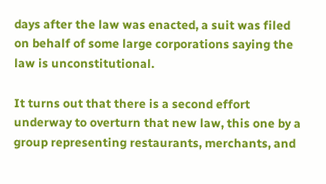days after the law was enacted, a suit was filed on behalf of some large corporations saying the law is unconstitutional.

It turns out that there is a second effort underway to overturn that new law, this one by a group representing restaurants, merchants, and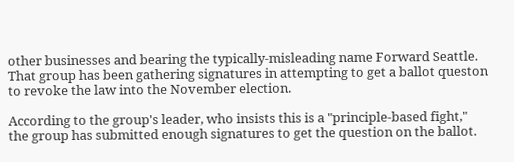other businesses and bearing the typically-misleading name Forward Seattle. That group has been gathering signatures in attempting to get a ballot queston to revoke the law into the November election.

According to the group's leader, who insists this is a "principle-based fight," the group has submitted enough signatures to get the question on the ballot.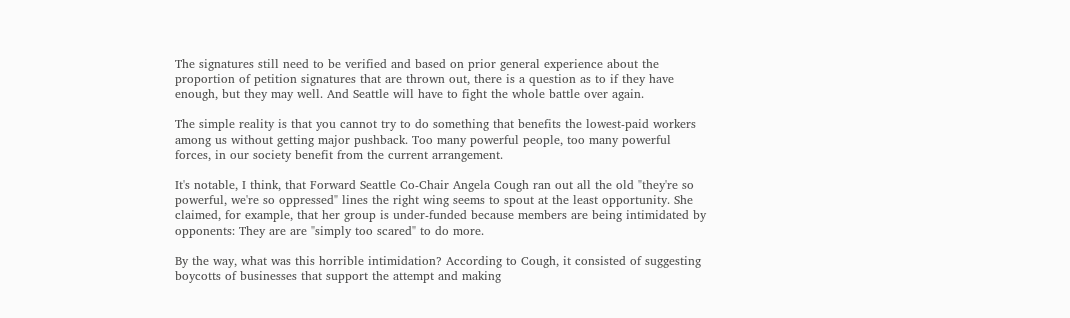The signatures still need to be verified and based on prior general experience about the proportion of petition signatures that are thrown out, there is a question as to if they have enough, but they may well. And Seattle will have to fight the whole battle over again.

The simple reality is that you cannot try to do something that benefits the lowest-paid workers among us without getting major pushback. Too many powerful people, too many powerful forces, in our society benefit from the current arrangement.

It's notable, I think, that Forward Seattle Co-Chair Angela Cough ran out all the old "they're so powerful, we're so oppressed" lines the right wing seems to spout at the least opportunity. She claimed, for example, that her group is under-funded because members are being intimidated by opponents: They are are "simply too scared" to do more.

By the way, what was this horrible intimidation? According to Cough, it consisted of suggesting boycotts of businesses that support the attempt and making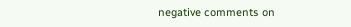negative comments on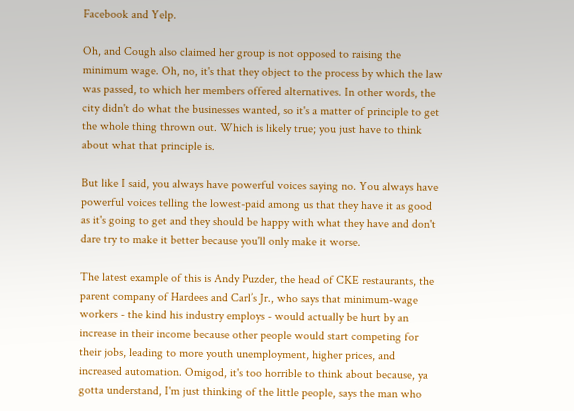Facebook and Yelp.

Oh, and Cough also claimed her group is not opposed to raising the minimum wage. Oh, no, it's that they object to the process by which the law was passed, to which her members offered alternatives. In other words, the city didn't do what the businesses wanted, so it's a matter of principle to get the whole thing thrown out. Which is likely true; you just have to think about what that principle is.

But like I said, you always have powerful voices saying no. You always have powerful voices telling the lowest-paid among us that they have it as good as it's going to get and they should be happy with what they have and don't dare try to make it better because you'll only make it worse.

The latest example of this is Andy Puzder, the head of CKE restaurants, the parent company of Hardees and Carl’s Jr., who says that minimum-wage workers - the kind his industry employs - would actually be hurt by an increase in their income because other people would start competing for their jobs, leading to more youth unemployment, higher prices, and increased automation. Omigod, it's too horrible to think about because, ya gotta understand, I'm just thinking of the little people, says the man who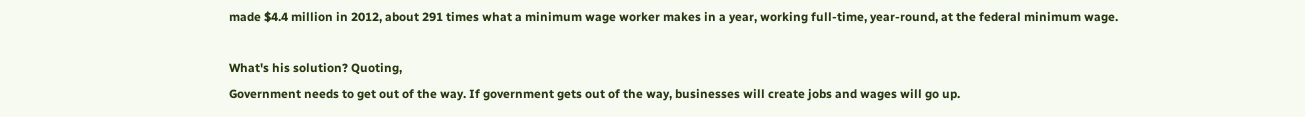made $4.4 million in 2012, about 291 times what a minimum wage worker makes in a year, working full-time, year-round, at the federal minimum wage.

What's his solution? Quoting,
Government needs to get out of the way. If government gets out of the way, businesses will create jobs and wages will go up.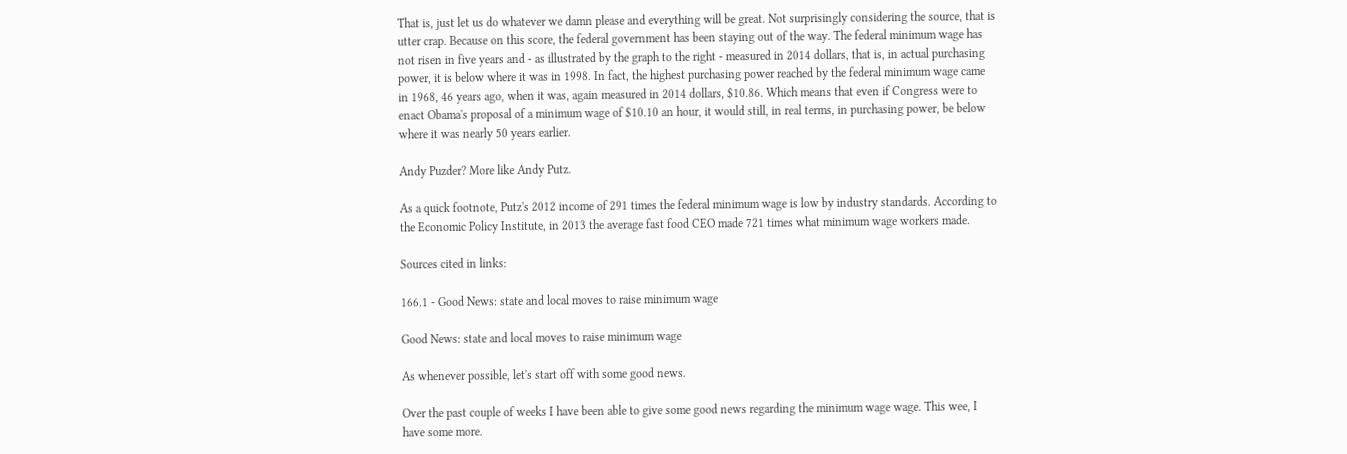That is, just let us do whatever we damn please and everything will be great. Not surprisingly considering the source, that is utter crap. Because on this score, the federal government has been staying out of the way. The federal minimum wage has not risen in five years and - as illustrated by the graph to the right - measured in 2014 dollars, that is, in actual purchasing power, it is below where it was in 1998. In fact, the highest purchasing power reached by the federal minimum wage came in 1968, 46 years ago, when it was, again measured in 2014 dollars, $10.86. Which means that even if Congress were to enact Obama's proposal of a minimum wage of $10.10 an hour, it would still, in real terms, in purchasing power, be below where it was nearly 50 years earlier.

Andy Puzder? More like Andy Putz.

As a quick footnote, Putz's 2012 income of 291 times the federal minimum wage is low by industry standards. According to the Economic Policy Institute, in 2013 the average fast food CEO made 721 times what minimum wage workers made.

Sources cited in links:

166.1 - Good News: state and local moves to raise minimum wage

Good News: state and local moves to raise minimum wage

As whenever possible, let's start off with some good news.

Over the past couple of weeks I have been able to give some good news regarding the minimum wage wage. This wee, I have some more.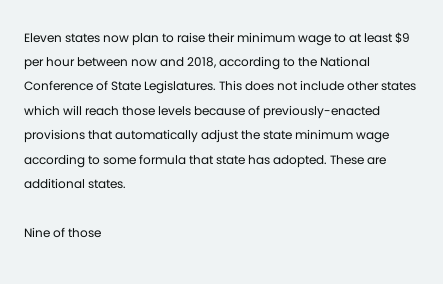Eleven states now plan to raise their minimum wage to at least $9 per hour between now and 2018, according to the National Conference of State Legislatures. This does not include other states which will reach those levels because of previously-enacted provisions that automatically adjust the state minimum wage according to some formula that state has adopted. These are additional states.

Nine of those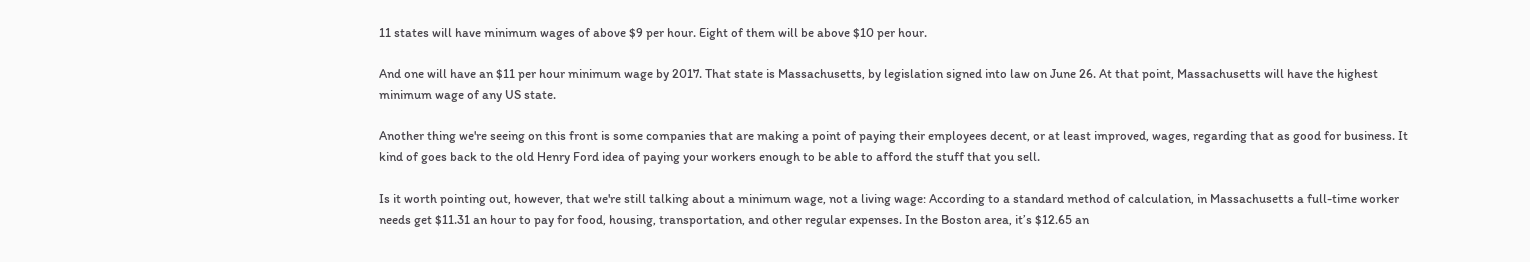11 states will have minimum wages of above $9 per hour. Eight of them will be above $10 per hour.

And one will have an $11 per hour minimum wage by 2017. That state is Massachusetts, by legislation signed into law on June 26. At that point, Massachusetts will have the highest minimum wage of any US state.

Another thing we're seeing on this front is some companies that are making a point of paying their employees decent, or at least improved, wages, regarding that as good for business. It kind of goes back to the old Henry Ford idea of paying your workers enough to be able to afford the stuff that you sell.

Is it worth pointing out, however, that we're still talking about a minimum wage, not a living wage: According to a standard method of calculation, in Massachusetts a full-time worker needs get $11.31 an hour to pay for food, housing, transportation, and other regular expenses. In the Boston area, it’s $12.65 an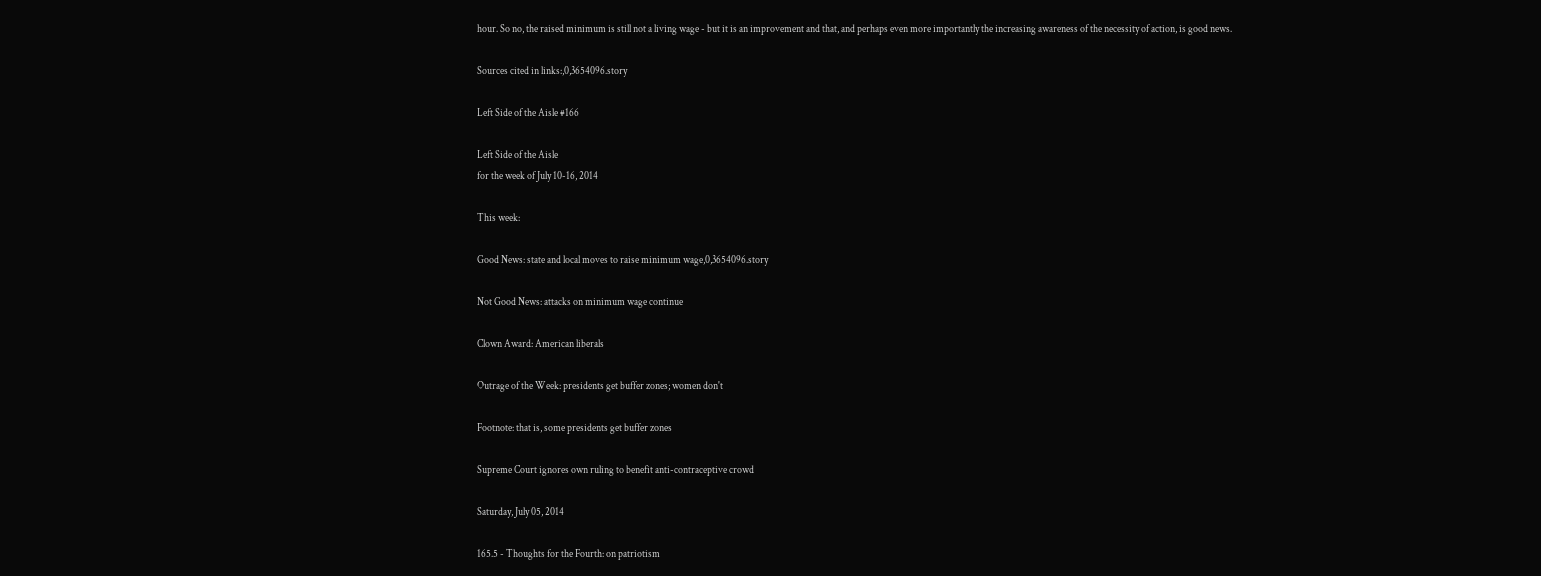hour. So no, the raised minimum is still not a living wage - but it is an improvement and that, and perhaps even more importantly the increasing awareness of the necessity of action, is good news.

Sources cited in links:,0,3654096.story

Left Side of the Aisle #166

Left Side of the Aisle
for the week of July 10-16, 2014

This week:

Good News: state and local moves to raise minimum wage,0,3654096.story

Not Good News: attacks on minimum wage continue

Clown Award: American liberals

Outrage of the Week: presidents get buffer zones; women don't

Footnote: that is, some presidents get buffer zones

Supreme Court ignores own ruling to benefit anti-contraceptive crowd

Saturday, July 05, 2014

165.5 - Thoughts for the Fourth: on patriotism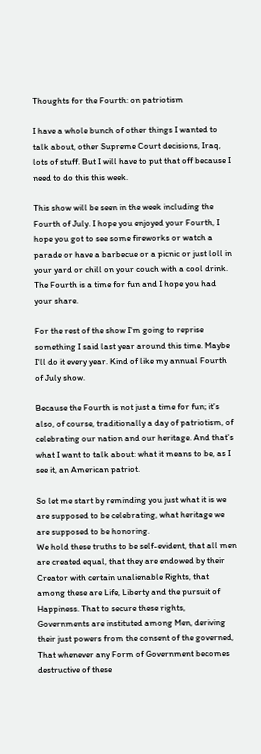Thoughts for the Fourth: on patriotism

I have a whole bunch of other things I wanted to talk about, other Supreme Court decisions, Iraq, lots of stuff. But I will have to put that off because I need to do this this week.

This show will be seen in the week including the Fourth of July. I hope you enjoyed your Fourth, I hope you got to see some fireworks or watch a parade or have a barbecue or a picnic or just loll in your yard or chill on your couch with a cool drink. The Fourth is a time for fun and I hope you had your share.

For the rest of the show I'm going to reprise something I said last year around this time. Maybe I'll do it every year. Kind of like my annual Fourth of July show.

Because the Fourth is not just a time for fun; it's also, of course, traditionally a day of patriotism, of celebrating our nation and our heritage. And that's what I want to talk about: what it means to be, as I see it, an American patriot.

So let me start by reminding you just what it is we are supposed to be celebrating, what heritage we are supposed to be honoring.
We hold these truths to be self-evident, that all men are created equal, that they are endowed by their Creator with certain unalienable Rights, that among these are Life, Liberty and the pursuit of Happiness. That to secure these rights, Governments are instituted among Men, deriving their just powers from the consent of the governed, That whenever any Form of Government becomes destructive of these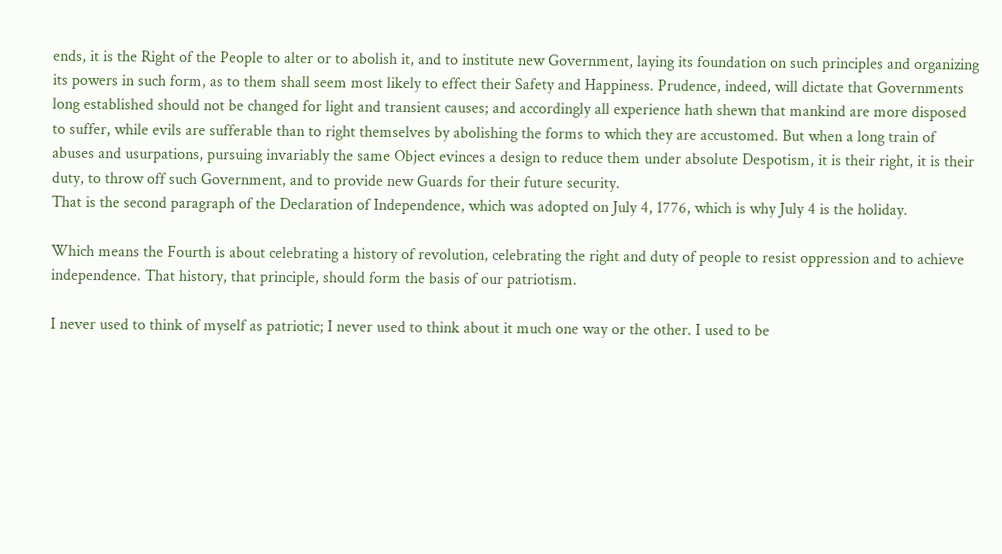ends, it is the Right of the People to alter or to abolish it, and to institute new Government, laying its foundation on such principles and organizing its powers in such form, as to them shall seem most likely to effect their Safety and Happiness. Prudence, indeed, will dictate that Governments long established should not be changed for light and transient causes; and accordingly all experience hath shewn that mankind are more disposed to suffer, while evils are sufferable than to right themselves by abolishing the forms to which they are accustomed. But when a long train of abuses and usurpations, pursuing invariably the same Object evinces a design to reduce them under absolute Despotism, it is their right, it is their duty, to throw off such Government, and to provide new Guards for their future security.
That is the second paragraph of the Declaration of Independence, which was adopted on July 4, 1776, which is why July 4 is the holiday.

Which means the Fourth is about celebrating a history of revolution, celebrating the right and duty of people to resist oppression and to achieve independence. That history, that principle, should form the basis of our patriotism.

I never used to think of myself as patriotic; I never used to think about it much one way or the other. I used to be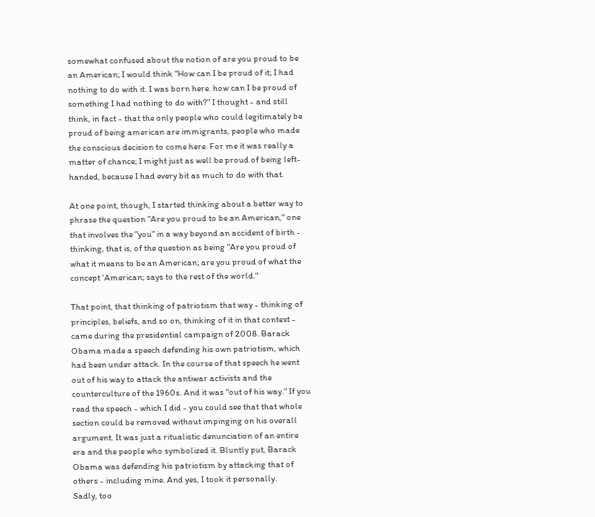somewhat confused about the notion of are you proud to be an American; I would think "How can I be proud of it; I had nothing to do with it. I was born here. how can I be proud of something I had nothing to do with?" I thought - and still think, in fact - that the only people who could legitimately be proud of being american are immigrants, people who made the conscious decision to come here. For me it was really a matter of chance; I might just as well be proud of being left-handed, because I had every bit as much to do with that.

At one point, though, I started thinking about a better way to phrase the question "Are you proud to be an American," one that involves the "you" in a way beyond an accident of birth - thinking, that is, of the question as being "Are you proud of what it means to be an American; are you proud of what the concept 'American; says to the rest of the world."

That point, that thinking of patriotism that way - thinking of principles, beliefs, and so on, thinking of it in that context - came during the presidential campaign of 2008. Barack Obama made a speech defending his own patriotism, which had been under attack. In the course of that speech he went out of his way to attack the antiwar activists and the counterculture of the 1960s. And it was "out of his way." If you read the speech - which I did - you could see that that whole section could be removed without impinging on his overall argument. It was just a ritualistic denunciation of an entire era and the people who symbolized it. Bluntly put, Barack Obama was defending his patriotism by attacking that of others - including mine. And yes, I took it personally.
Sadly, too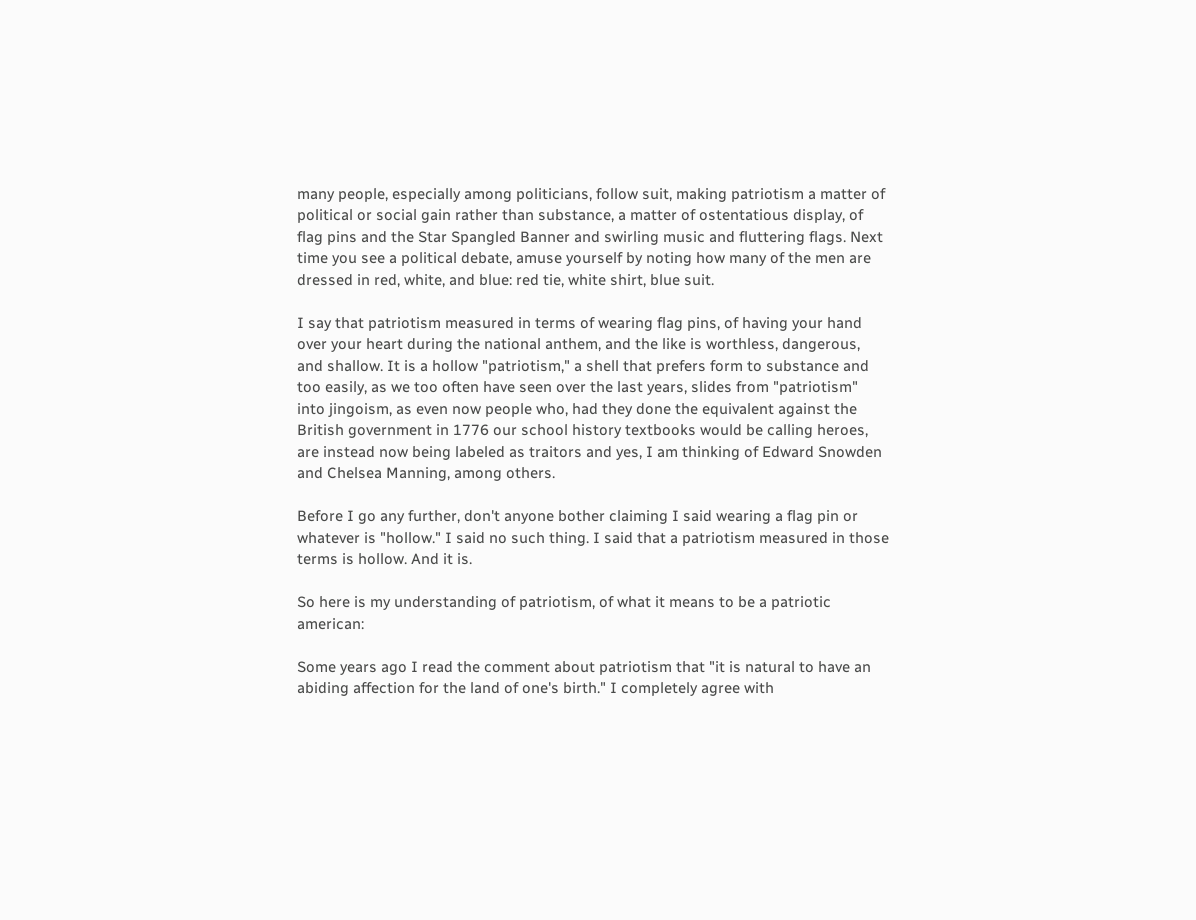many people, especially among politicians, follow suit, making patriotism a matter of political or social gain rather than substance, a matter of ostentatious display, of flag pins and the Star Spangled Banner and swirling music and fluttering flags. Next time you see a political debate, amuse yourself by noting how many of the men are dressed in red, white, and blue: red tie, white shirt, blue suit.

I say that patriotism measured in terms of wearing flag pins, of having your hand over your heart during the national anthem, and the like is worthless, dangerous, and shallow. It is a hollow "patriotism," a shell that prefers form to substance and too easily, as we too often have seen over the last years, slides from "patriotism" into jingoism, as even now people who, had they done the equivalent against the British government in 1776 our school history textbooks would be calling heroes, are instead now being labeled as traitors and yes, I am thinking of Edward Snowden and Chelsea Manning, among others.

Before I go any further, don't anyone bother claiming I said wearing a flag pin or whatever is "hollow." I said no such thing. I said that a patriotism measured in those terms is hollow. And it is.

So here is my understanding of patriotism, of what it means to be a patriotic american:

Some years ago I read the comment about patriotism that "it is natural to have an abiding affection for the land of one's birth." I completely agree with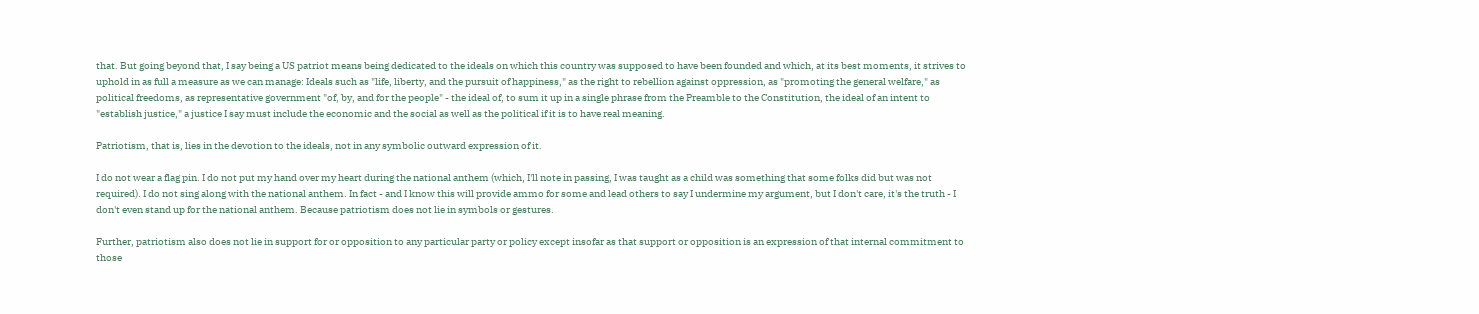that. But going beyond that, I say being a US patriot means being dedicated to the ideals on which this country was supposed to have been founded and which, at its best moments, it strives to uphold in as full a measure as we can manage: Ideals such as "life, liberty, and the pursuit of happiness," as the right to rebellion against oppression, as "promoting the general welfare," as political freedoms, as representative government "of, by, and for the people" - the ideal of, to sum it up in a single phrase from the Preamble to the Constitution, the ideal of an intent to "establish justice," a justice I say must include the economic and the social as well as the political if it is to have real meaning.

Patriotism, that is, lies in the devotion to the ideals, not in any symbolic outward expression of it.

I do not wear a flag pin. I do not put my hand over my heart during the national anthem (which, I'll note in passing, I was taught as a child was something that some folks did but was not required). I do not sing along with the national anthem. In fact - and I know this will provide ammo for some and lead others to say I undermine my argument, but I don't care, it's the truth - I don't even stand up for the national anthem. Because patriotism does not lie in symbols or gestures.

Further, patriotism also does not lie in support for or opposition to any particular party or policy except insofar as that support or opposition is an expression of that internal commitment to those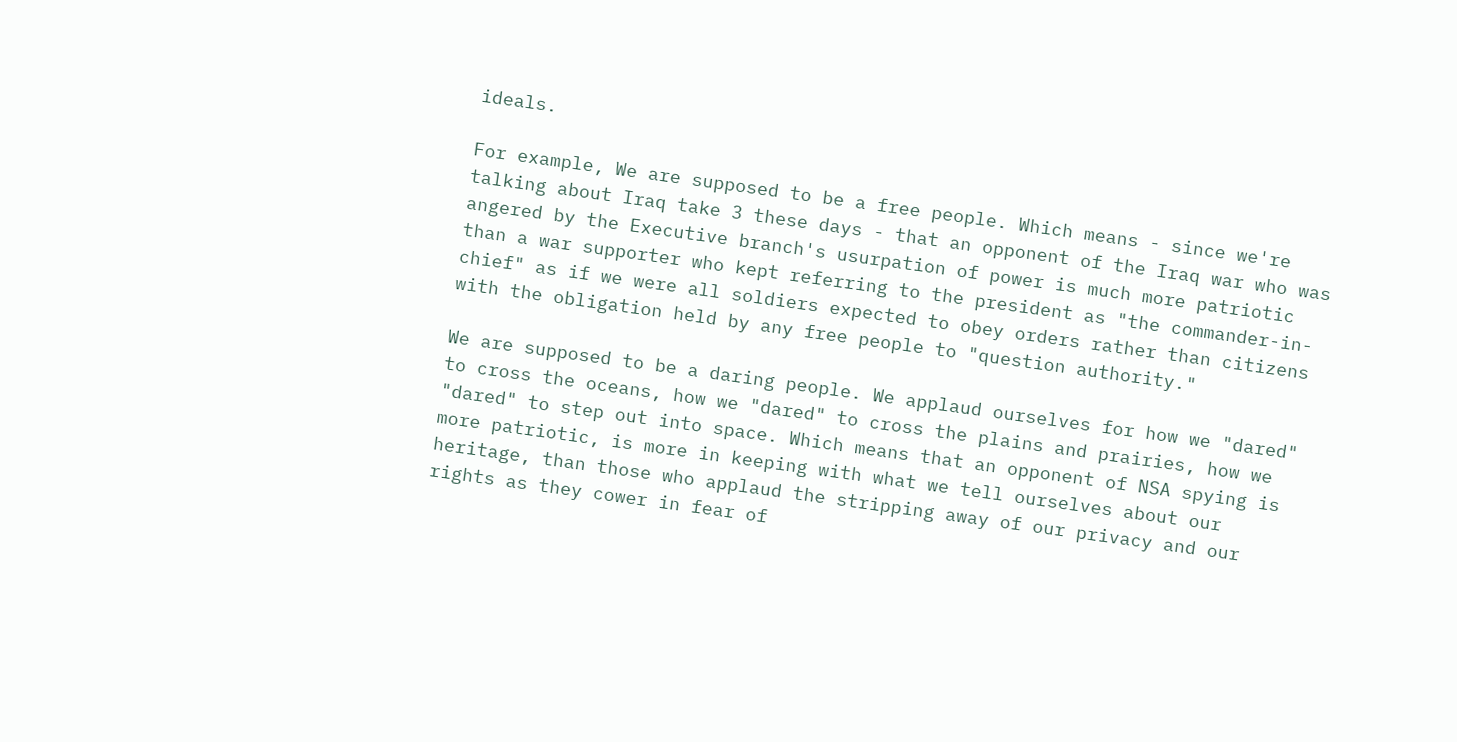ideals.

For example, We are supposed to be a free people. Which means - since we're talking about Iraq take 3 these days - that an opponent of the Iraq war who was angered by the Executive branch's usurpation of power is much more patriotic than a war supporter who kept referring to the president as "the commander-in-chief" as if we were all soldiers expected to obey orders rather than citizens with the obligation held by any free people to "question authority."

We are supposed to be a daring people. We applaud ourselves for how we "dared" to cross the oceans, how we "dared" to cross the plains and prairies, how we "dared" to step out into space. Which means that an opponent of NSA spying is more patriotic, is more in keeping with what we tell ourselves about our heritage, than those who applaud the stripping away of our privacy and our rights as they cower in fear of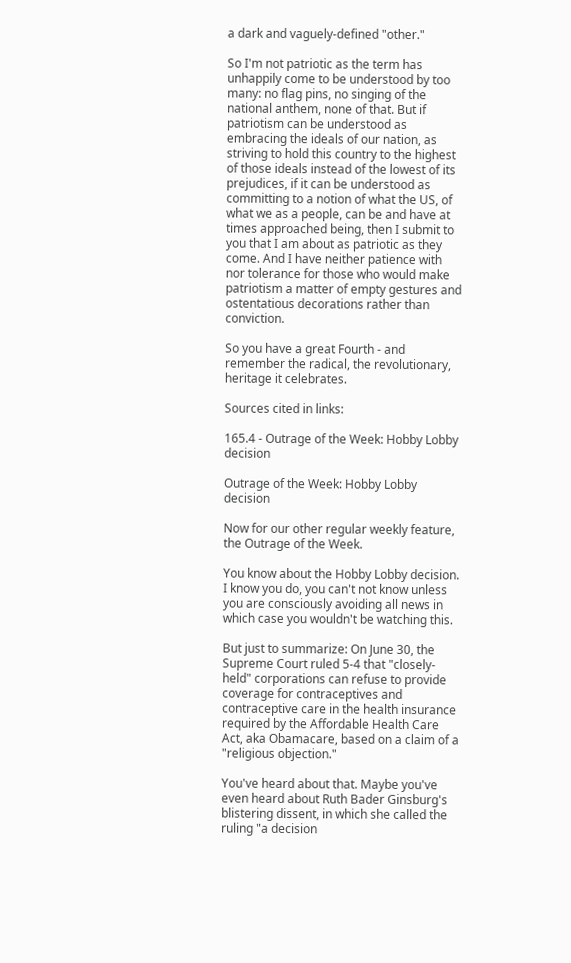a dark and vaguely-defined "other."

So I'm not patriotic as the term has unhappily come to be understood by too many: no flag pins, no singing of the national anthem, none of that. But if patriotism can be understood as embracing the ideals of our nation, as striving to hold this country to the highest of those ideals instead of the lowest of its prejudices, if it can be understood as committing to a notion of what the US, of what we as a people, can be and have at times approached being, then I submit to you that I am about as patriotic as they come. And I have neither patience with nor tolerance for those who would make patriotism a matter of empty gestures and ostentatious decorations rather than conviction.

So you have a great Fourth - and remember the radical, the revolutionary, heritage it celebrates.

Sources cited in links:

165.4 - Outrage of the Week: Hobby Lobby decision

Outrage of the Week: Hobby Lobby decision

Now for our other regular weekly feature, the Outrage of the Week.

You know about the Hobby Lobby decision. I know you do, you can't not know unless you are consciously avoiding all news in which case you wouldn't be watching this.

But just to summarize: On June 30, the Supreme Court ruled 5-4 that "closely-held" corporations can refuse to provide coverage for contraceptives and contraceptive care in the health insurance required by the Affordable Health Care Act, aka Obamacare, based on a claim of a "religious objection."

You've heard about that. Maybe you've even heard about Ruth Bader Ginsburg's blistering dissent, in which she called the ruling "a decision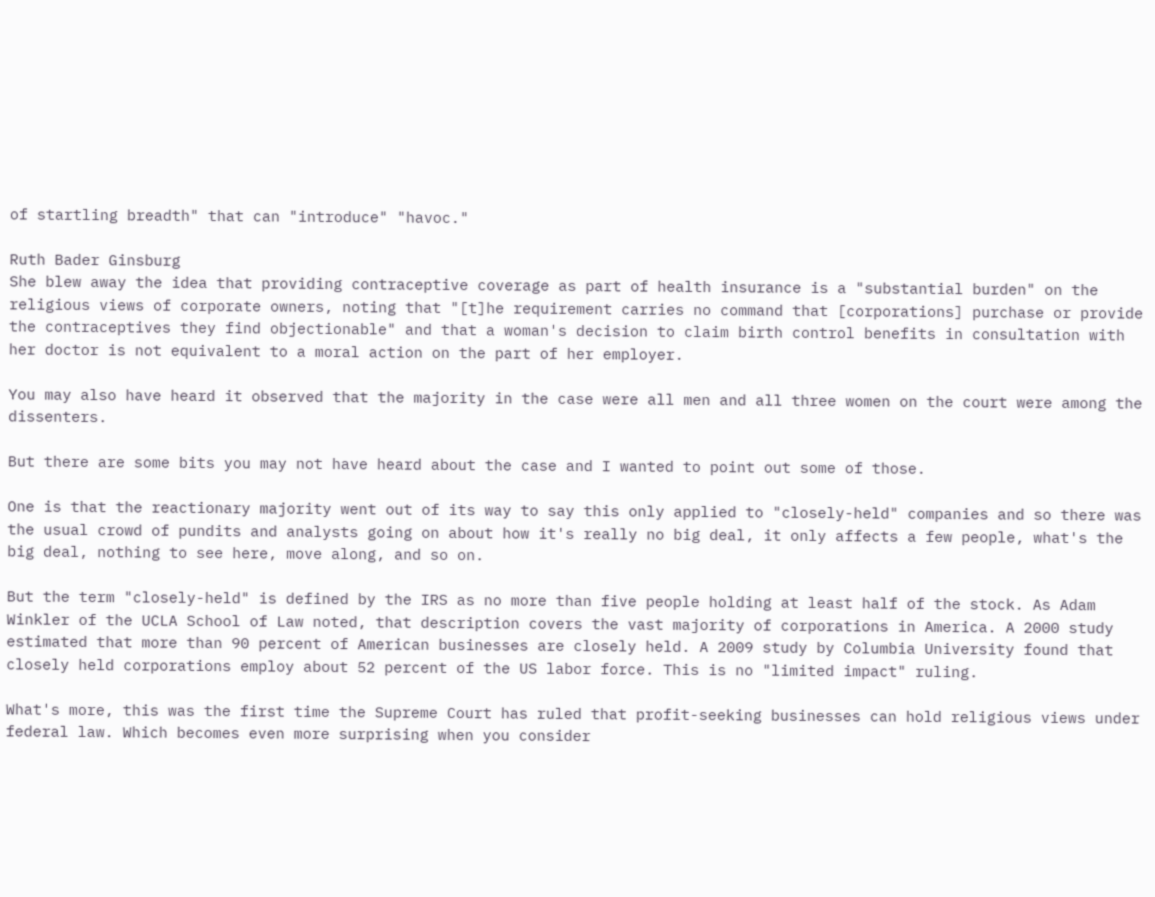of startling breadth" that can "introduce" "havoc."

Ruth Bader Ginsburg
She blew away the idea that providing contraceptive coverage as part of health insurance is a "substantial burden" on the religious views of corporate owners, noting that "[t]he requirement carries no command that [corporations] purchase or provide the contraceptives they find objectionable" and that a woman's decision to claim birth control benefits in consultation with her doctor is not equivalent to a moral action on the part of her employer.

You may also have heard it observed that the majority in the case were all men and all three women on the court were among the dissenters.

But there are some bits you may not have heard about the case and I wanted to point out some of those.

One is that the reactionary majority went out of its way to say this only applied to "closely-held" companies and so there was the usual crowd of pundits and analysts going on about how it's really no big deal, it only affects a few people, what's the big deal, nothing to see here, move along, and so on.

But the term "closely-held" is defined by the IRS as no more than five people holding at least half of the stock. As Adam Winkler of the UCLA School of Law noted, that description covers the vast majority of corporations in America. A 2000 study estimated that more than 90 percent of American businesses are closely held. A 2009 study by Columbia University found that closely held corporations employ about 52 percent of the US labor force. This is no "limited impact" ruling.

What's more, this was the first time the Supreme Court has ruled that profit-seeking businesses can hold religious views under federal law. Which becomes even more surprising when you consider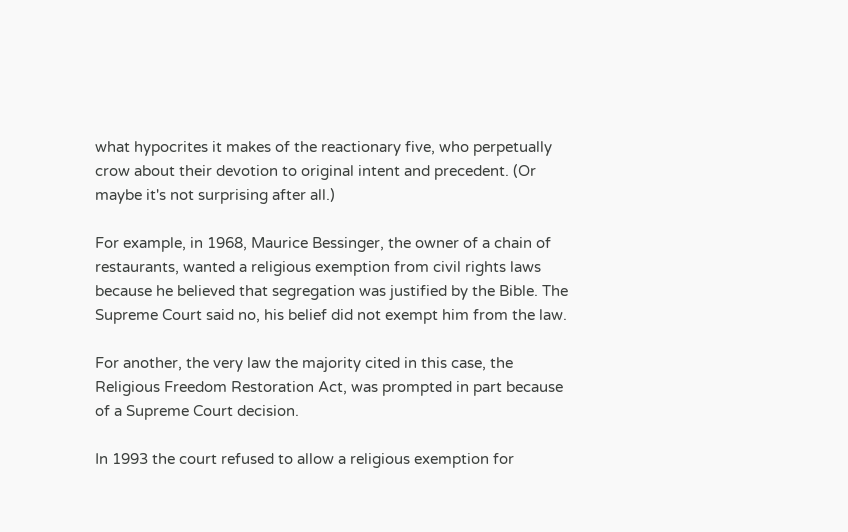what hypocrites it makes of the reactionary five, who perpetually crow about their devotion to original intent and precedent. (Or maybe it's not surprising after all.)

For example, in 1968, Maurice Bessinger, the owner of a chain of restaurants, wanted a religious exemption from civil rights laws because he believed that segregation was justified by the Bible. The Supreme Court said no, his belief did not exempt him from the law.

For another, the very law the majority cited in this case, the Religious Freedom Restoration Act, was prompted in part because of a Supreme Court decision.

In 1993 the court refused to allow a religious exemption for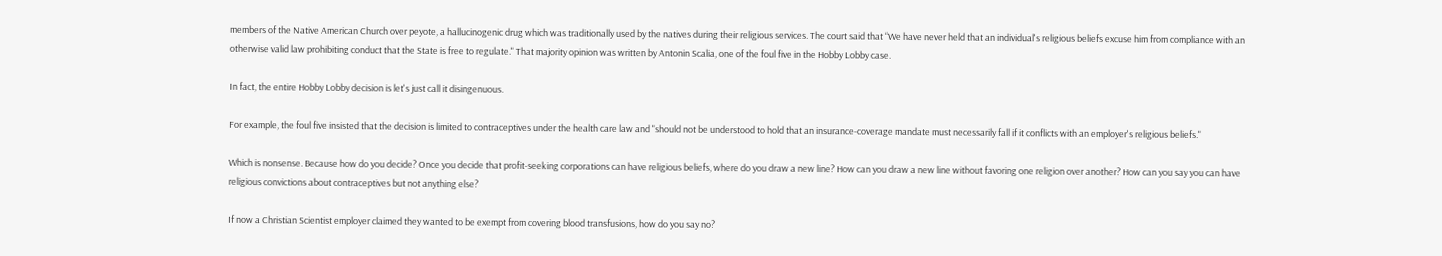members of the Native American Church over peyote, a hallucinogenic drug which was traditionally used by the natives during their religious services. The court said that “We have never held that an individual's religious beliefs excuse him from compliance with an otherwise valid law prohibiting conduct that the State is free to regulate." That majority opinion was written by Antonin Scalia, one of the foul five in the Hobby Lobby case.

In fact, the entire Hobby Lobby decision is let's just call it disingenuous.

For example, the foul five insisted that the decision is limited to contraceptives under the health care law and "should not be understood to hold that an insurance-coverage mandate must necessarily fall if it conflicts with an employer's religious beliefs."

Which is nonsense. Because how do you decide? Once you decide that profit-seeking corporations can have religious beliefs, where do you draw a new line? How can you draw a new line without favoring one religion over another? How can you say you can have religious convictions about contraceptives but not anything else?

If now a Christian Scientist employer claimed they wanted to be exempt from covering blood transfusions, how do you say no?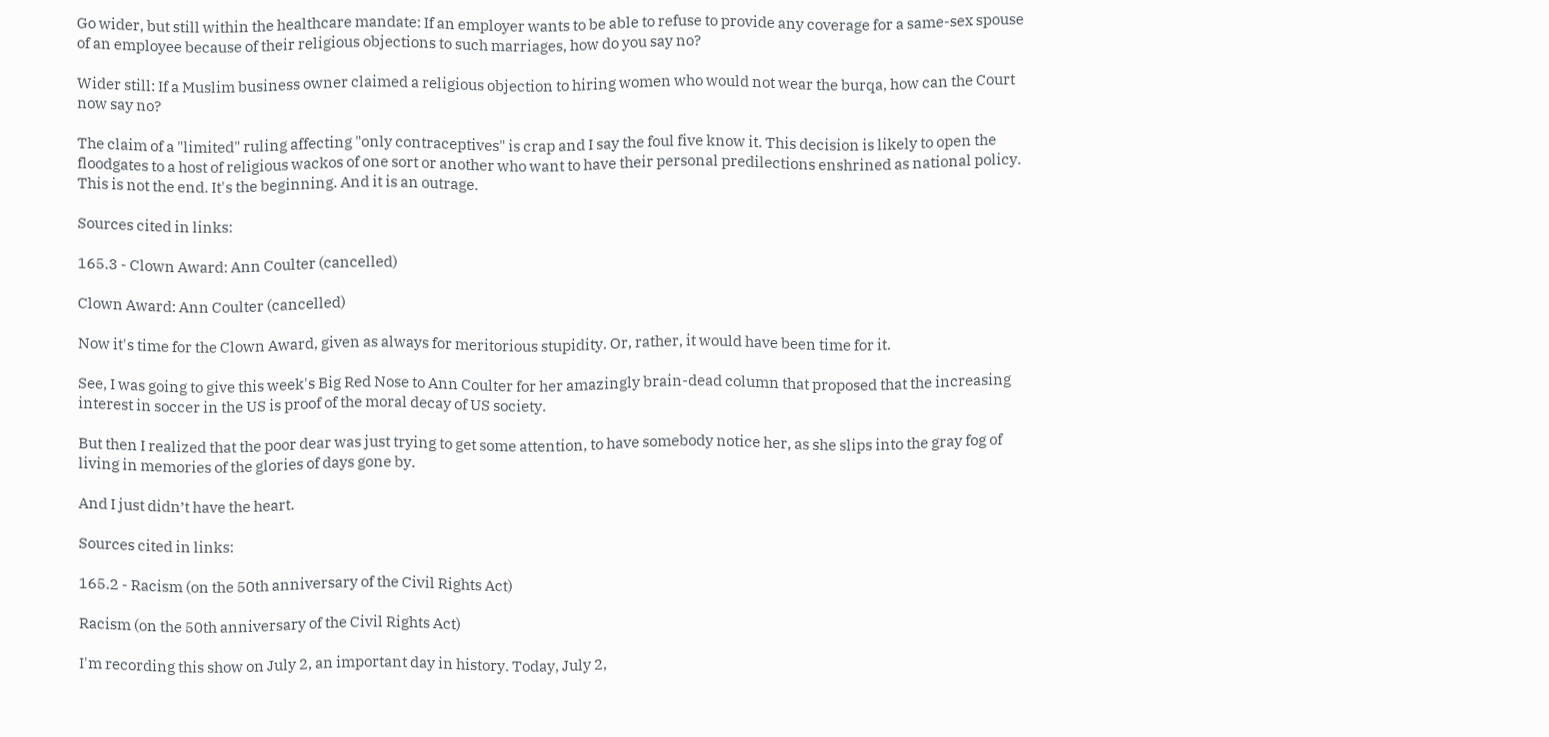Go wider, but still within the healthcare mandate: If an employer wants to be able to refuse to provide any coverage for a same-sex spouse of an employee because of their religious objections to such marriages, how do you say no?

Wider still: If a Muslim business owner claimed a religious objection to hiring women who would not wear the burqa, how can the Court now say no?

The claim of a "limited" ruling affecting "only contraceptives" is crap and I say the foul five know it. This decision is likely to open the floodgates to a host of religious wackos of one sort or another who want to have their personal predilections enshrined as national policy. This is not the end. It's the beginning. And it is an outrage.

Sources cited in links:

165.3 - Clown Award: Ann Coulter (cancelled)

Clown Award: Ann Coulter (cancelled)

Now it's time for the Clown Award, given as always for meritorious stupidity. Or, rather, it would have been time for it.

See, I was going to give this week's Big Red Nose to Ann Coulter for her amazingly brain-dead column that proposed that the increasing interest in soccer in the US is proof of the moral decay of US society.

But then I realized that the poor dear was just trying to get some attention, to have somebody notice her, as she slips into the gray fog of living in memories of the glories of days gone by.

And I just didn’t have the heart.

Sources cited in links:

165.2 - Racism (on the 50th anniversary of the Civil Rights Act)

Racism (on the 50th anniversary of the Civil Rights Act)

I'm recording this show on July 2, an important day in history. Today, July 2,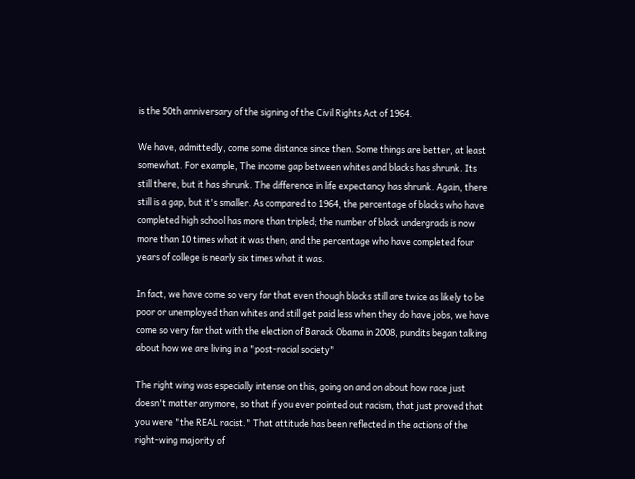is the 50th anniversary of the signing of the Civil Rights Act of 1964.

We have, admittedly, come some distance since then. Some things are better, at least somewhat. For example, The income gap between whites and blacks has shrunk. Its still there, but it has shrunk. The difference in life expectancy has shrunk. Again, there still is a gap, but it's smaller. As compared to 1964, the percentage of blacks who have completed high school has more than tripled; the number of black undergrads is now more than 10 times what it was then; and the percentage who have completed four years of college is nearly six times what it was.

In fact, we have come so very far that even though blacks still are twice as likely to be poor or unemployed than whites and still get paid less when they do have jobs, we have come so very far that with the election of Barack Obama in 2008, pundits began talking about how we are living in a "post-racial society"

The right wing was especially intense on this, going on and on about how race just doesn't matter anymore, so that if you ever pointed out racism, that just proved that you were "the REAL racist." That attitude has been reflected in the actions of the right-wing majority of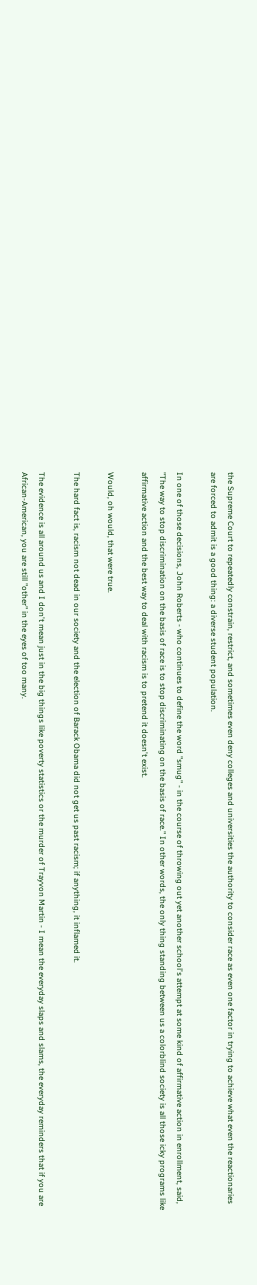the Supreme Court to repeatedly constrain, restrict, and sometimes even deny colleges and universities the authority to consider race as even one factor in trying to achieve what even the reactionaries are forced to admit is a good thing: a diverse student population.

In one of those decisions, John Roberts - who continues to define the word "smug" - in the course of throwing out yet another school's attempt at some kind of affirmative action in enrollment, said, "The way to stop discrimination on the basis of race is to stop discriminating on the basis of race." In other words, the only thing standing between us a colorblind society is all those icky programs like affirmative action and the best way to deal with racism is to pretend it doesn't exist.

Would, oh would, that were true.

The hard fact is, racism not dead in our society and the election of Barack Obama did not get us past racism; if anything, it inflamed it.

The evidence is all around us and I don't mean just in the big things like poverty statistics or the murder of Trayvon Martin - I mean the everyday slaps and slams, the everyday reminders that if you are African-American, you are still "other" in the eyes of too many.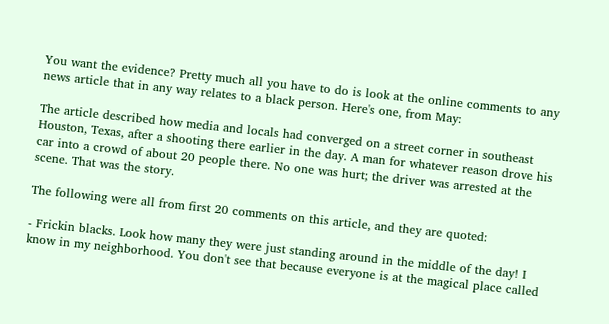You want the evidence? Pretty much all you have to do is look at the online comments to any news article that in any way relates to a black person. Here's one, from May:

The article described how media and locals had converged on a street corner in southeast Houston, Texas, after a shooting there earlier in the day. A man for whatever reason drove his car into a crowd of about 20 people there. No one was hurt; the driver was arrested at the scene. That was the story.

The following were all from first 20 comments on this article, and they are quoted:

- Frickin blacks. Look how many they were just standing around in the middle of the day! I know in my neighborhood. You don't see that because everyone is at the magical place called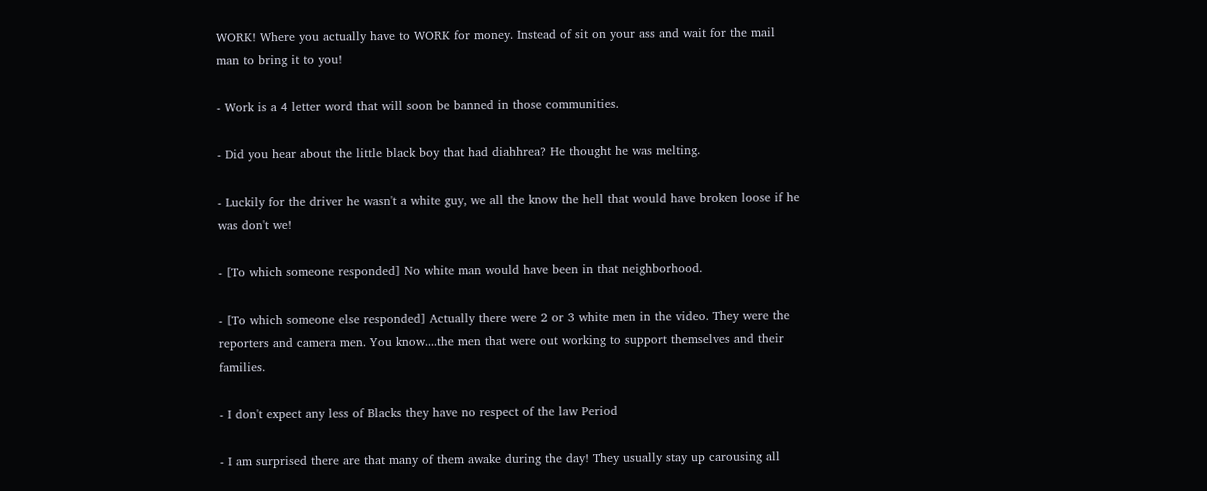WORK! Where you actually have to WORK for money. Instead of sit on your ass and wait for the mail man to bring it to you!

- Work is a 4 letter word that will soon be banned in those communities.

- Did you hear about the little black boy that had diahhrea? He thought he was melting.

- Luckily for the driver he wasn't a white guy, we all the know the hell that would have broken loose if he was don't we!

- [To which someone responded] No white man would have been in that neighborhood.

- [To which someone else responded] Actually there were 2 or 3 white men in the video. They were the reporters and camera men. You know....the men that were out working to support themselves and their families.

- I don't expect any less of Blacks they have no respect of the law Period

- I am surprised there are that many of them awake during the day! They usually stay up carousing all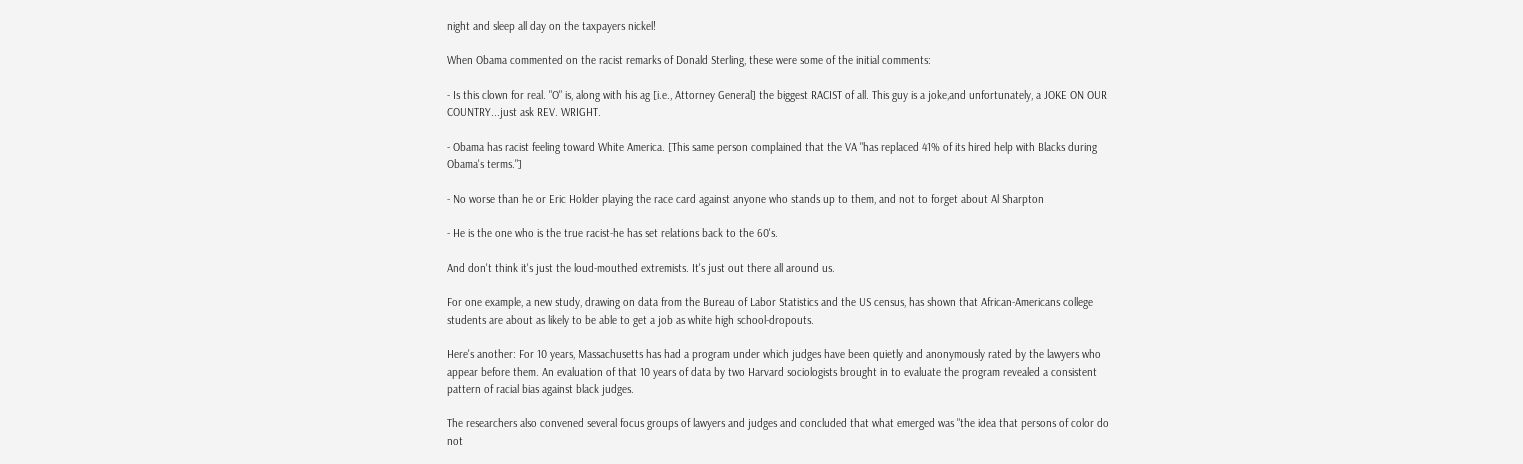night and sleep all day on the taxpayers nickel!

When Obama commented on the racist remarks of Donald Sterling, these were some of the initial comments:

- Is this clown for real. "O" is, along with his ag [i.e., Attorney General] the biggest RACIST of all. This guy is a joke,and unfortunately, a JOKE ON OUR COUNTRY...just ask REV. WRIGHT.

- Obama has racist feeling toward White America. [This same person complained that the VA "has replaced 41% of its hired help with Blacks during Obama's terms."]

- No worse than he or Eric Holder playing the race card against anyone who stands up to them, and not to forget about Al Sharpton

- He is the one who is the true racist-he has set relations back to the 60's.

And don't think it's just the loud-mouthed extremists. It's just out there all around us.

For one example, a new study, drawing on data from the Bureau of Labor Statistics and the US census, has shown that African-Americans college students are about as likely to be able to get a job as white high school-dropouts.

Here's another: For 10 years, Massachusetts has had a program under which judges have been quietly and anonymously rated by the lawyers who appear before them. An evaluation of that 10 years of data by two Harvard sociologists brought in to evaluate the program revealed a consistent pattern of racial bias against black judges.

The researchers also convened several focus groups of lawyers and judges and concluded that what emerged was "the idea that persons of color do not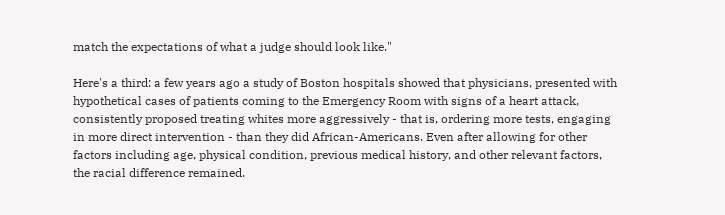match the expectations of what a judge should look like."

Here's a third: a few years ago a study of Boston hospitals showed that physicians, presented with hypothetical cases of patients coming to the Emergency Room with signs of a heart attack, consistently proposed treating whites more aggressively - that is, ordering more tests, engaging in more direct intervention - than they did African-Americans. Even after allowing for other factors including age, physical condition, previous medical history, and other relevant factors, the racial difference remained.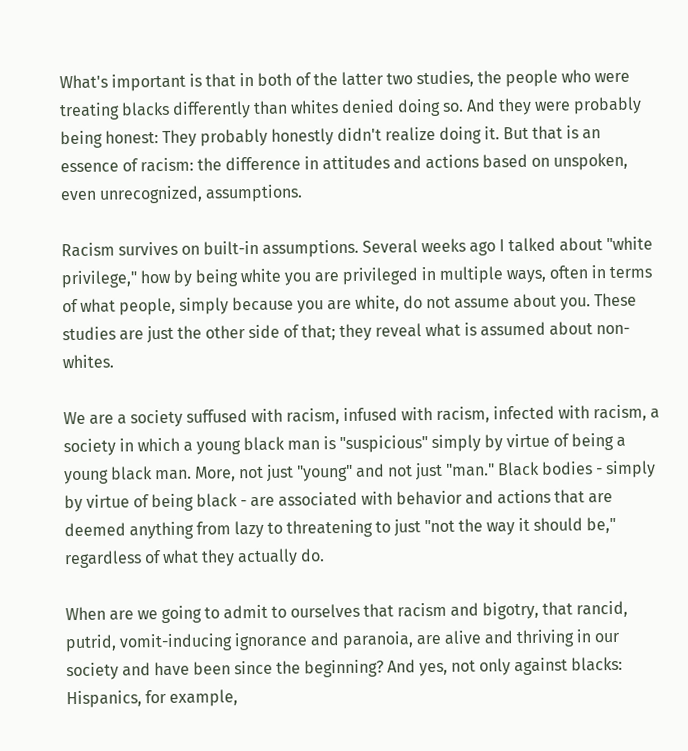What's important is that in both of the latter two studies, the people who were treating blacks differently than whites denied doing so. And they were probably being honest: They probably honestly didn't realize doing it. But that is an essence of racism: the difference in attitudes and actions based on unspoken, even unrecognized, assumptions.

Racism survives on built-in assumptions. Several weeks ago I talked about "white privilege," how by being white you are privileged in multiple ways, often in terms of what people, simply because you are white, do not assume about you. These studies are just the other side of that; they reveal what is assumed about non-whites.

We are a society suffused with racism, infused with racism, infected with racism, a society in which a young black man is "suspicious" simply by virtue of being a young black man. More, not just "young" and not just "man." Black bodies - simply by virtue of being black - are associated with behavior and actions that are deemed anything from lazy to threatening to just "not the way it should be," regardless of what they actually do.

When are we going to admit to ourselves that racism and bigotry, that rancid, putrid, vomit-inducing ignorance and paranoia, are alive and thriving in our society and have been since the beginning? And yes, not only against blacks: Hispanics, for example,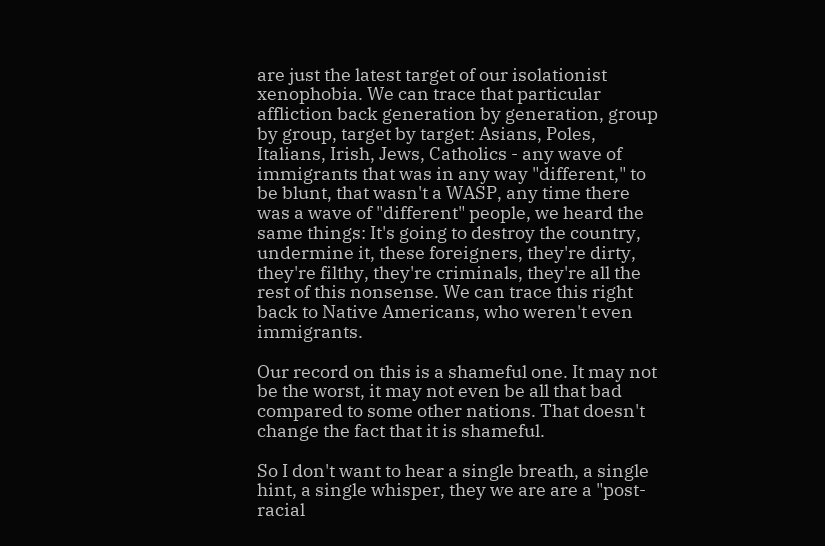are just the latest target of our isolationist xenophobia. We can trace that particular affliction back generation by generation, group by group, target by target: Asians, Poles, Italians, Irish, Jews, Catholics - any wave of immigrants that was in any way "different," to be blunt, that wasn't a WASP, any time there was a wave of "different" people, we heard the same things: It's going to destroy the country, undermine it, these foreigners, they're dirty, they're filthy, they're criminals, they're all the rest of this nonsense. We can trace this right back to Native Americans, who weren't even immigrants.

Our record on this is a shameful one. It may not be the worst, it may not even be all that bad compared to some other nations. That doesn't change the fact that it is shameful.

So I don't want to hear a single breath, a single hint, a single whisper, they we are are a "post-racial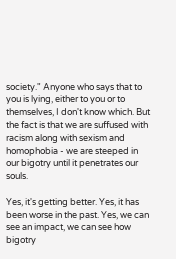society." Anyone who says that to you is lying, either to you or to themselves, I don't know which. But the fact is that we are suffused with racism along with sexism and homophobia - we are steeped in our bigotry until it penetrates our souls.

Yes, it's getting better. Yes, it has been worse in the past. Yes, we can see an impact, we can see how bigotry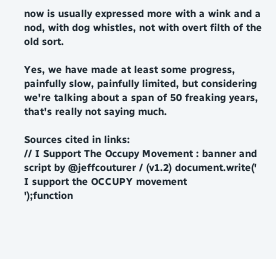now is usually expressed more with a wink and a nod, with dog whistles, not with overt filth of the old sort.

Yes, we have made at least some progress, painfully slow, painfully limited, but considering we're talking about a span of 50 freaking years, that's really not saying much.

Sources cited in links:
// I Support The Occupy Movement : banner and script by @jeffcouturer / (v1.2) document.write('
I support the OCCUPY movement
');function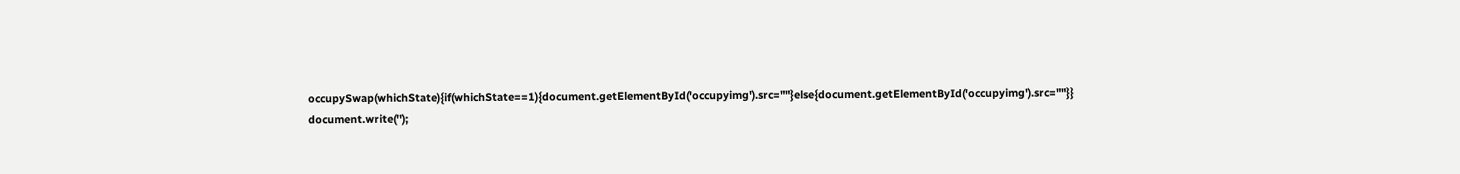occupySwap(whichState){if(whichState==1){document.getElementById('occupyimg').src=""}else{document.getElementById('occupyimg').src=""}} document.write('');